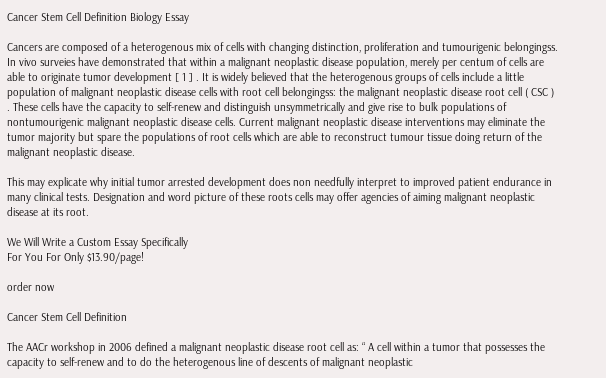Cancer Stem Cell Definition Biology Essay

Cancers are composed of a heterogenous mix of cells with changing distinction, proliferation and tumourigenic belongingss. In vivo surveies have demonstrated that within a malignant neoplastic disease population, merely per centum of cells are able to originate tumor development [ 1 ] . It is widely believed that the heterogenous groups of cells include a little population of malignant neoplastic disease cells with root cell belongingss: the malignant neoplastic disease root cell ( CSC ) . These cells have the capacity to self-renew and distinguish unsymmetrically and give rise to bulk populations of nontumourigenic malignant neoplastic disease cells. Current malignant neoplastic disease interventions may eliminate the tumor majority but spare the populations of root cells which are able to reconstruct tumour tissue doing return of the malignant neoplastic disease.

This may explicate why initial tumor arrested development does non needfully interpret to improved patient endurance in many clinical tests. Designation and word picture of these roots cells may offer agencies of aiming malignant neoplastic disease at its root.

We Will Write a Custom Essay Specifically
For You For Only $13.90/page!

order now

Cancer Stem Cell Definition

The AACr workshop in 2006 defined a malignant neoplastic disease root cell as: “ A cell within a tumor that possesses the capacity to self-renew and to do the heterogenous line of descents of malignant neoplastic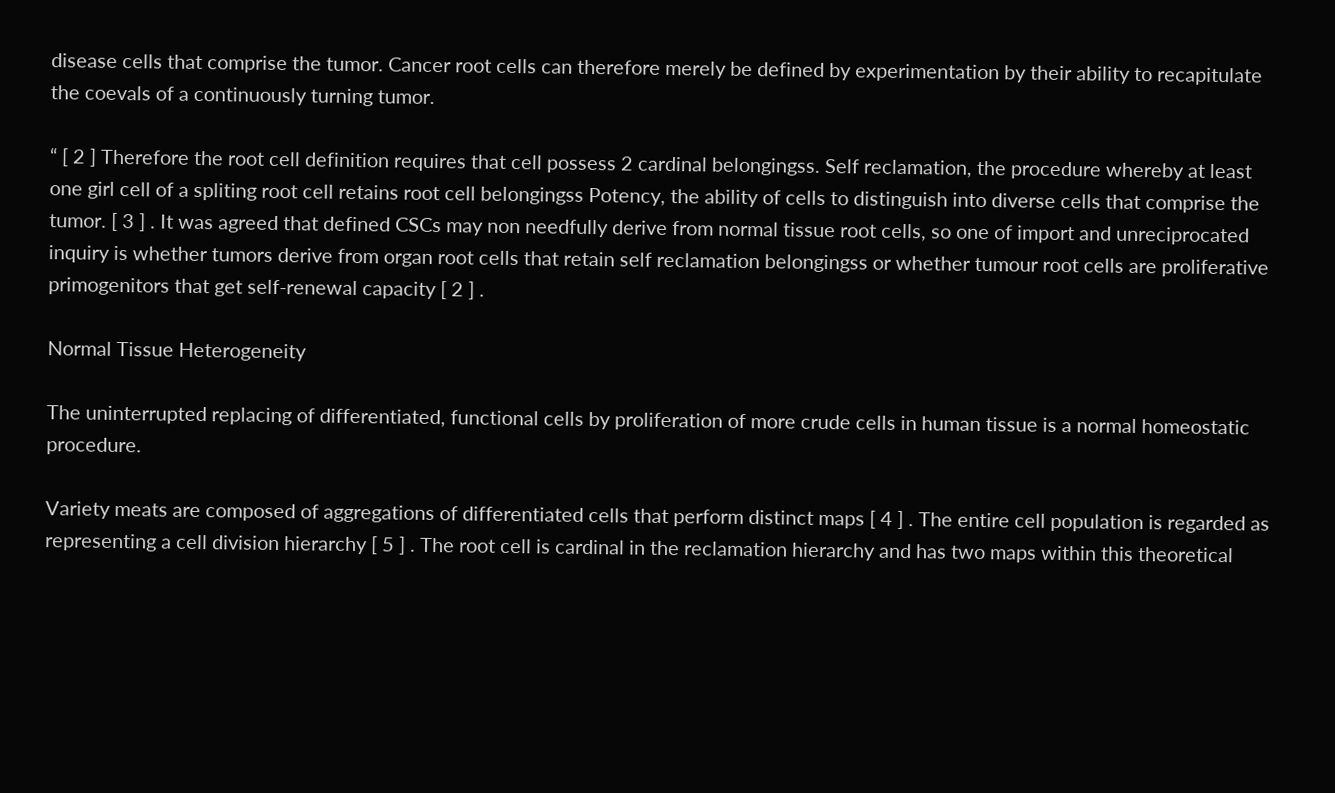disease cells that comprise the tumor. Cancer root cells can therefore merely be defined by experimentation by their ability to recapitulate the coevals of a continuously turning tumor.

“ [ 2 ] Therefore the root cell definition requires that cell possess 2 cardinal belongingss. Self reclamation, the procedure whereby at least one girl cell of a spliting root cell retains root cell belongingss Potency, the ability of cells to distinguish into diverse cells that comprise the tumor. [ 3 ] . It was agreed that defined CSCs may non needfully derive from normal tissue root cells, so one of import and unreciprocated inquiry is whether tumors derive from organ root cells that retain self reclamation belongingss or whether tumour root cells are proliferative primogenitors that get self-renewal capacity [ 2 ] .

Normal Tissue Heterogeneity

The uninterrupted replacing of differentiated, functional cells by proliferation of more crude cells in human tissue is a normal homeostatic procedure.

Variety meats are composed of aggregations of differentiated cells that perform distinct maps [ 4 ] . The entire cell population is regarded as representing a cell division hierarchy [ 5 ] . The root cell is cardinal in the reclamation hierarchy and has two maps within this theoretical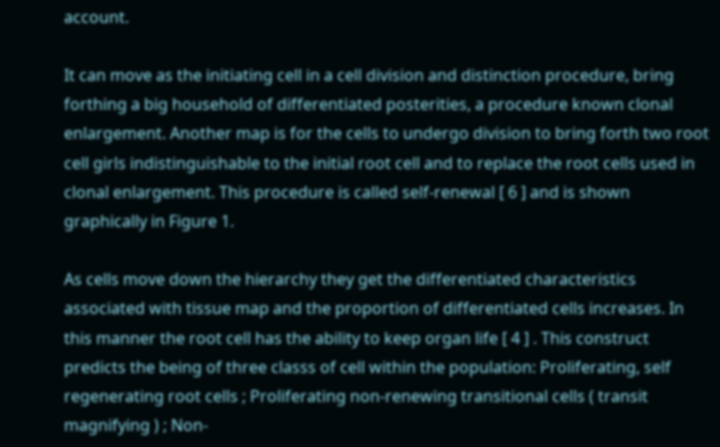account.

It can move as the initiating cell in a cell division and distinction procedure, bring forthing a big household of differentiated posterities, a procedure known clonal enlargement. Another map is for the cells to undergo division to bring forth two root cell girls indistinguishable to the initial root cell and to replace the root cells used in clonal enlargement. This procedure is called self-renewal [ 6 ] and is shown graphically in Figure 1.

As cells move down the hierarchy they get the differentiated characteristics associated with tissue map and the proportion of differentiated cells increases. In this manner the root cell has the ability to keep organ life [ 4 ] . This construct predicts the being of three classs of cell within the population: Proliferating, self regenerating root cells ; Proliferating non-renewing transitional cells ( transit magnifying ) ; Non-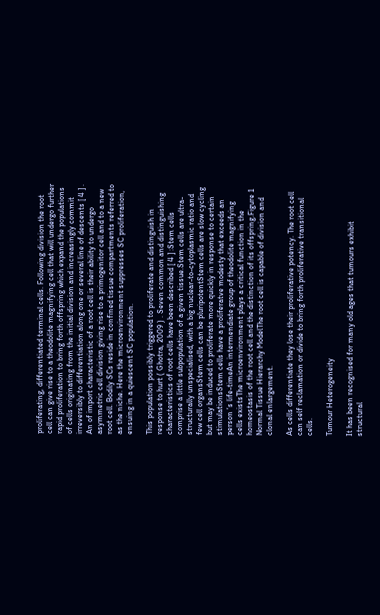proliferating, differentiated terminal cells. Following division the root cell can give rise to a theodolite magnifying cell that will undergo further rapid proliferation to bring forth offspring which expand the populations of cells originating from the initial division and increasingly commit irreversibly to differentiation along one or several line of descents [ 4 ] . An of import characteristic of a root cell is their ability to undergo asymmetric cell division giving rise to a primogenitor cell and to a new root cell. Bodily SCs reside in confined tissue compartments referred to as the niche. Here the microenvironment suppresses SC proliferation, ensuing in a quiescent SC population.

This population possibly triggered to proliferate and distinguish in response to hurt ( Ghotra, 2009 ) . Seven common and distinguishing characteristics of root cells have been described [ 4 ] :Stem cells comprise a little subpopulation of a given tissue.Stem cells are ultra-structurally unspecialised, with a big nuclear-to-cytoplasmic ratio and few cell organsStem cells can be pluripotentStem cells are slow cycling but may be induced to proliferate more quickly in response to certain stimulationsStem cells have a proliferatve modesty that exceeds an person ‘s life-timeAn intermendiate group of theodolite magnifying cells existsThe microenvironment plays a critical function in the homeostasis of the root cell and the distinction of its offspring.Figure 1 Normal Tissue Hierarchy ModelThe root cell is capable of division and clonal enlargement.

As cells differentiate they lose their proliferative potency. The root cell can self reclamation or divide to bring forth proliferative transitional cells.

Tumour Heterogeneity

It has been recognised for many old ages that tumours exhibit structural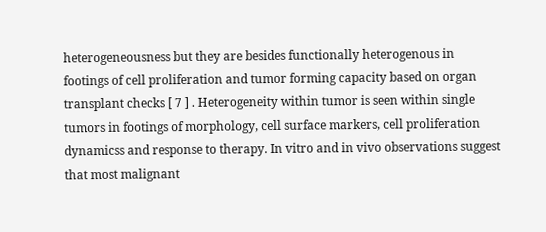heterogeneousness but they are besides functionally heterogenous in footings of cell proliferation and tumor forming capacity based on organ transplant checks [ 7 ] . Heterogeneity within tumor is seen within single tumors in footings of morphology, cell surface markers, cell proliferation dynamicss and response to therapy. In vitro and in vivo observations suggest that most malignant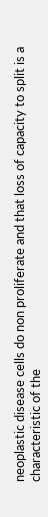neoplastic disease cells do non proliferate and that loss of capacity to split is a characteristic of the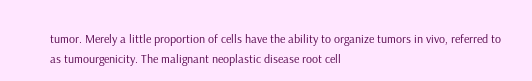tumor. Merely a little proportion of cells have the ability to organize tumors in vivo, referred to as tumourgenicity. The malignant neoplastic disease root cell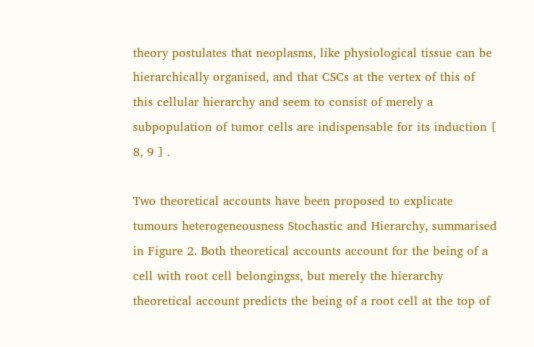theory postulates that neoplasms, like physiological tissue can be hierarchically organised, and that CSCs at the vertex of this of this cellular hierarchy and seem to consist of merely a subpopulation of tumor cells are indispensable for its induction [ 8, 9 ] .

Two theoretical accounts have been proposed to explicate tumours heterogeneousness Stochastic and Hierarchy, summarised in Figure 2. Both theoretical accounts account for the being of a cell with root cell belongingss, but merely the hierarchy theoretical account predicts the being of a root cell at the top of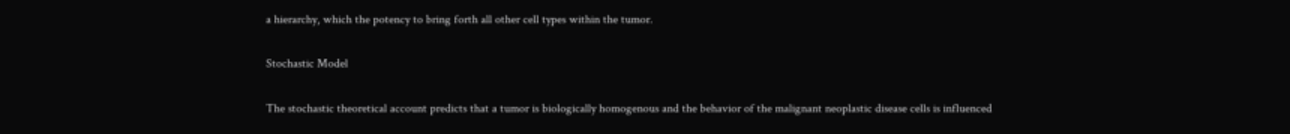a hierarchy, which the potency to bring forth all other cell types within the tumor.

Stochastic Model

The stochastic theoretical account predicts that a tumor is biologically homogenous and the behavior of the malignant neoplastic disease cells is influenced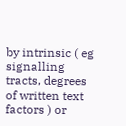by intrinsic ( eg signalling tracts, degrees of written text factors ) or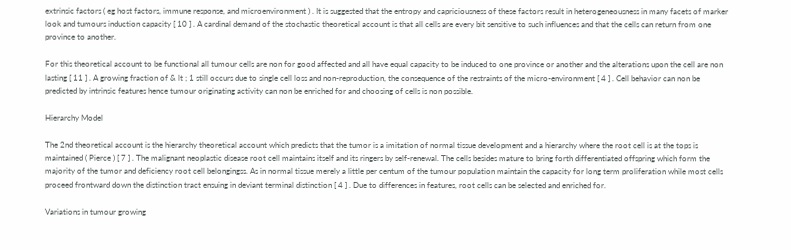extrinsic factors ( eg host factors, immune response, and microenvironment ) . It is suggested that the entropy and capriciousness of these factors result in heterogeneousness in many facets of marker look and tumours induction capacity [ 10 ] . A cardinal demand of the stochastic theoretical account is that all cells are every bit sensitive to such influences and that the cells can return from one province to another.

For this theoretical account to be functional all tumour cells are non for good affected and all have equal capacity to be induced to one province or another and the alterations upon the cell are non lasting [ 11 ] . A growing fraction of & lt ; 1 still occurs due to single cell loss and non-reproduction, the consequence of the restraints of the micro-environment [ 4 ] . Cell behavior can non be predicted by intrinsic features hence tumour originating activity can non be enriched for and choosing of cells is non possible.

Hierarchy Model

The 2nd theoretical account is the hierarchy theoretical account which predicts that the tumor is a imitation of normal tissue development and a hierarchy where the root cell is at the tops is maintained ( Pierce ) [ 7 ] . The malignant neoplastic disease root cell maintains itself and its ringers by self-renewal. The cells besides mature to bring forth differentiated offspring which form the majority of the tumor and deficiency root cell belongingss. As in normal tissue merely a little per centum of the tumour population maintain the capacity for long term proliferation while most cells proceed frontward down the distinction tract ensuing in deviant terminal distinction [ 4 ] . Due to differences in features, root cells can be selected and enriched for.

Variations in tumour growing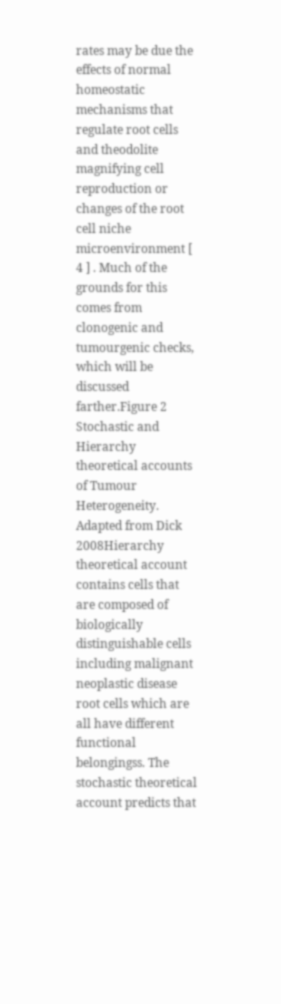rates may be due the effects of normal homeostatic mechanisms that regulate root cells and theodolite magnifying cell reproduction or changes of the root cell niche microenvironment [ 4 ] . Much of the grounds for this comes from clonogenic and tumourgenic checks, which will be discussed farther.Figure 2 Stochastic and Hierarchy theoretical accounts of Tumour Heterogeneity. Adapted from Dick 2008Hierarchy theoretical account contains cells that are composed of biologically distinguishable cells including malignant neoplastic disease root cells which are all have different functional belongingss. The stochastic theoretical account predicts that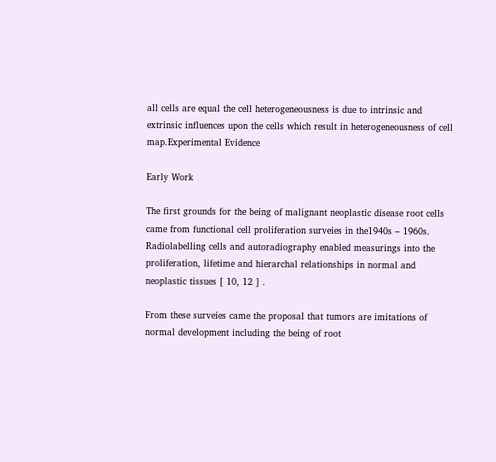all cells are equal the cell heterogeneousness is due to intrinsic and extrinsic influences upon the cells which result in heterogeneousness of cell map.Experimental Evidence

Early Work

The first grounds for the being of malignant neoplastic disease root cells came from functional cell proliferation surveies in the1940s – 1960s. Radiolabelling cells and autoradiography enabled measurings into the proliferation, lifetime and hierarchal relationships in normal and neoplastic tissues [ 10, 12 ] .

From these surveies came the proposal that tumors are imitations of normal development including the being of root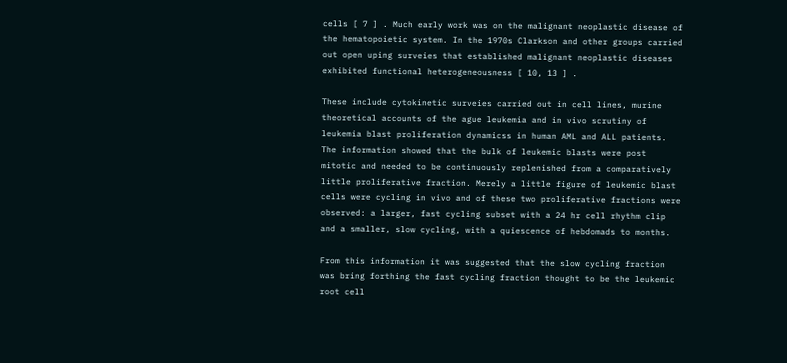cells [ 7 ] . Much early work was on the malignant neoplastic disease of the hematopoietic system. In the 1970s Clarkson and other groups carried out open uping surveies that established malignant neoplastic diseases exhibited functional heterogeneousness [ 10, 13 ] .

These include cytokinetic surveies carried out in cell lines, murine theoretical accounts of the ague leukemia and in vivo scrutiny of leukemia blast proliferation dynamicss in human AML and ALL patients. The information showed that the bulk of leukemic blasts were post mitotic and needed to be continuously replenished from a comparatively little proliferative fraction. Merely a little figure of leukemic blast cells were cycling in vivo and of these two proliferative fractions were observed: a larger, fast cycling subset with a 24 hr cell rhythm clip and a smaller, slow cycling, with a quiescence of hebdomads to months.

From this information it was suggested that the slow cycling fraction was bring forthing the fast cycling fraction thought to be the leukemic root cell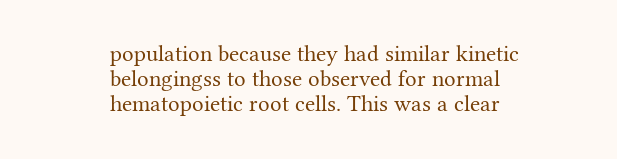population because they had similar kinetic belongingss to those observed for normal hematopoietic root cells. This was a clear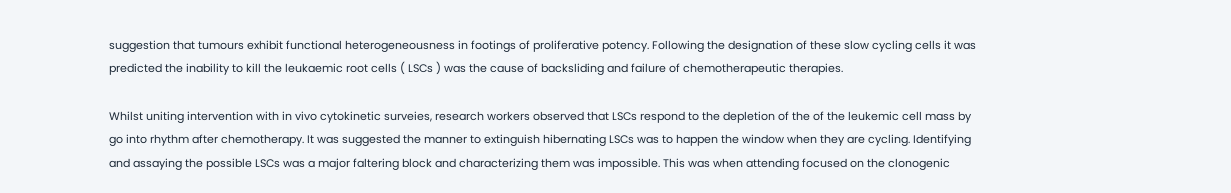suggestion that tumours exhibit functional heterogeneousness in footings of proliferative potency. Following the designation of these slow cycling cells it was predicted the inability to kill the leukaemic root cells ( LSCs ) was the cause of backsliding and failure of chemotherapeutic therapies.

Whilst uniting intervention with in vivo cytokinetic surveies, research workers observed that LSCs respond to the depletion of the of the leukemic cell mass by go into rhythm after chemotherapy. It was suggested the manner to extinguish hibernating LSCs was to happen the window when they are cycling. Identifying and assaying the possible LSCs was a major faltering block and characterizing them was impossible. This was when attending focused on the clonogenic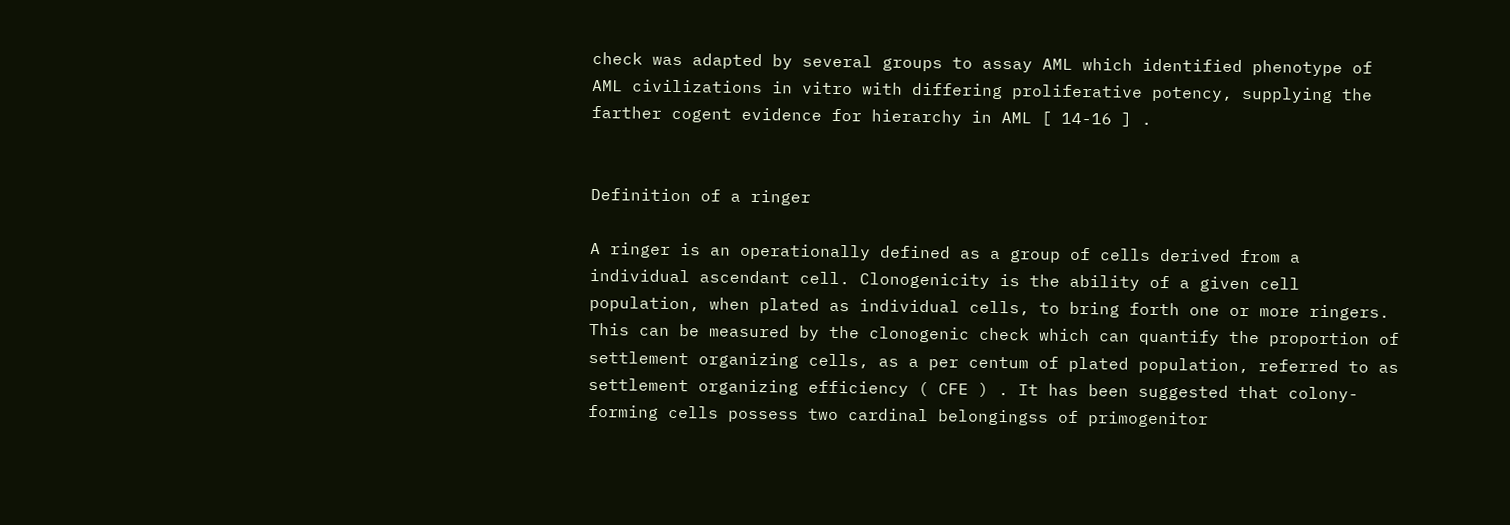check was adapted by several groups to assay AML which identified phenotype of AML civilizations in vitro with differing proliferative potency, supplying the farther cogent evidence for hierarchy in AML [ 14-16 ] .


Definition of a ringer

A ringer is an operationally defined as a group of cells derived from a individual ascendant cell. Clonogenicity is the ability of a given cell population, when plated as individual cells, to bring forth one or more ringers. This can be measured by the clonogenic check which can quantify the proportion of settlement organizing cells, as a per centum of plated population, referred to as settlement organizing efficiency ( CFE ) . It has been suggested that colony-forming cells possess two cardinal belongingss of primogenitor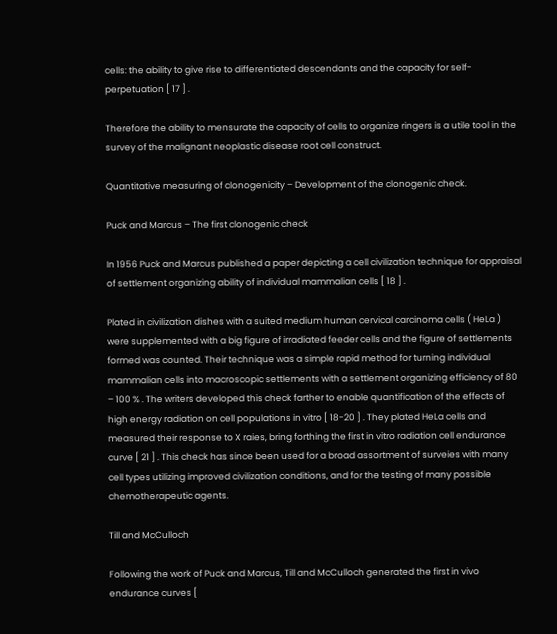cells: the ability to give rise to differentiated descendants and the capacity for self-perpetuation [ 17 ] .

Therefore the ability to mensurate the capacity of cells to organize ringers is a utile tool in the survey of the malignant neoplastic disease root cell construct.

Quantitative measuring of clonogenicity – Development of the clonogenic check.

Puck and Marcus – The first clonogenic check

In 1956 Puck and Marcus published a paper depicting a cell civilization technique for appraisal of settlement organizing ability of individual mammalian cells [ 18 ] .

Plated in civilization dishes with a suited medium human cervical carcinoma cells ( HeLa ) were supplemented with a big figure of irradiated feeder cells and the figure of settlements formed was counted. Their technique was a simple rapid method for turning individual mammalian cells into macroscopic settlements with a settlement organizing efficiency of 80 – 100 % . The writers developed this check farther to enable quantification of the effects of high energy radiation on cell populations in vitro [ 18-20 ] . They plated HeLa cells and measured their response to X raies, bring forthing the first in vitro radiation cell endurance curve [ 21 ] . This check has since been used for a broad assortment of surveies with many cell types utilizing improved civilization conditions, and for the testing of many possible chemotherapeutic agents.

Till and McCulloch

Following the work of Puck and Marcus, Till and McCulloch generated the first in vivo endurance curves [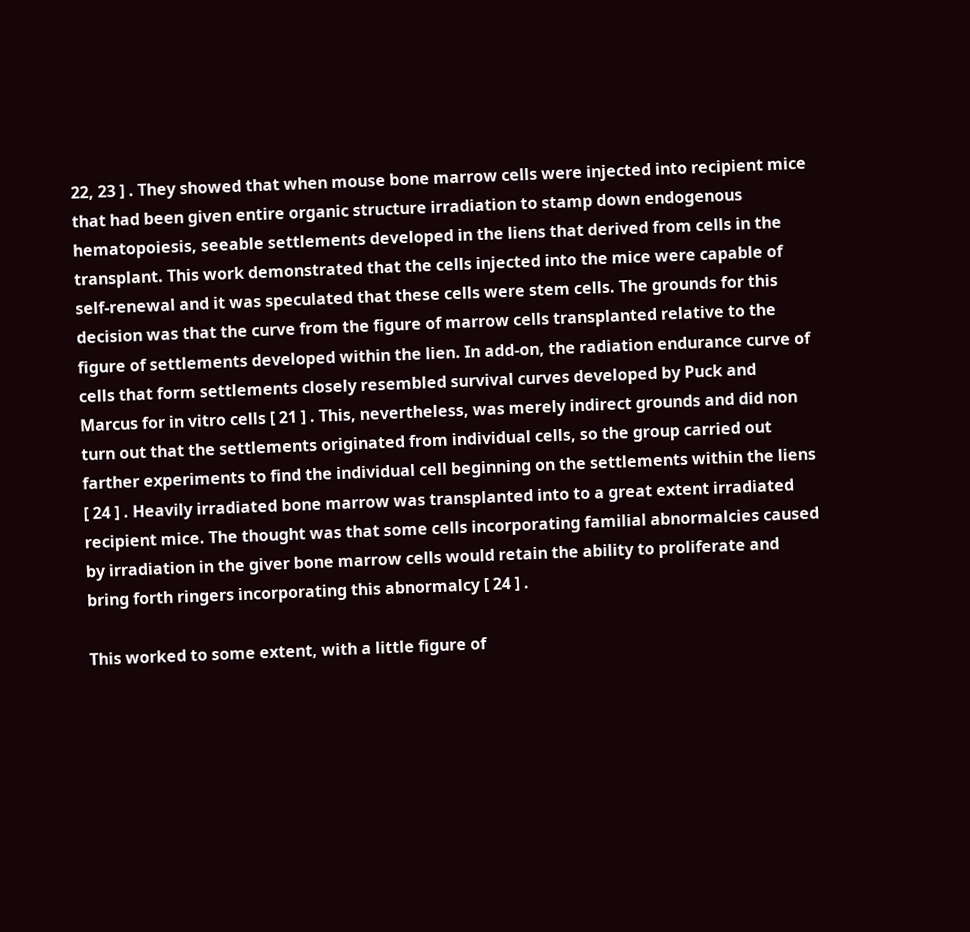22, 23 ] . They showed that when mouse bone marrow cells were injected into recipient mice that had been given entire organic structure irradiation to stamp down endogenous hematopoiesis, seeable settlements developed in the liens that derived from cells in the transplant. This work demonstrated that the cells injected into the mice were capable of self-renewal and it was speculated that these cells were stem cells. The grounds for this decision was that the curve from the figure of marrow cells transplanted relative to the figure of settlements developed within the lien. In add-on, the radiation endurance curve of cells that form settlements closely resembled survival curves developed by Puck and Marcus for in vitro cells [ 21 ] . This, nevertheless, was merely indirect grounds and did non turn out that the settlements originated from individual cells, so the group carried out farther experiments to find the individual cell beginning on the settlements within the liens [ 24 ] . Heavily irradiated bone marrow was transplanted into to a great extent irradiated recipient mice. The thought was that some cells incorporating familial abnormalcies caused by irradiation in the giver bone marrow cells would retain the ability to proliferate and bring forth ringers incorporating this abnormalcy [ 24 ] .

This worked to some extent, with a little figure of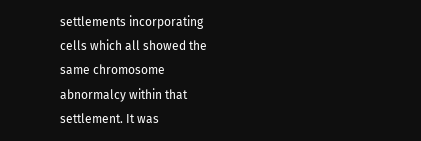settlements incorporating cells which all showed the same chromosome abnormalcy within that settlement. It was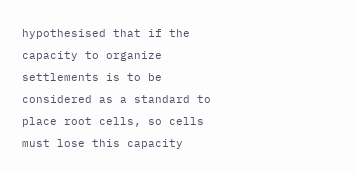hypothesised that if the capacity to organize settlements is to be considered as a standard to place root cells, so cells must lose this capacity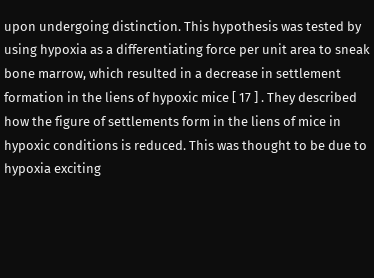upon undergoing distinction. This hypothesis was tested by using hypoxia as a differentiating force per unit area to sneak bone marrow, which resulted in a decrease in settlement formation in the liens of hypoxic mice [ 17 ] . They described how the figure of settlements form in the liens of mice in hypoxic conditions is reduced. This was thought to be due to hypoxia exciting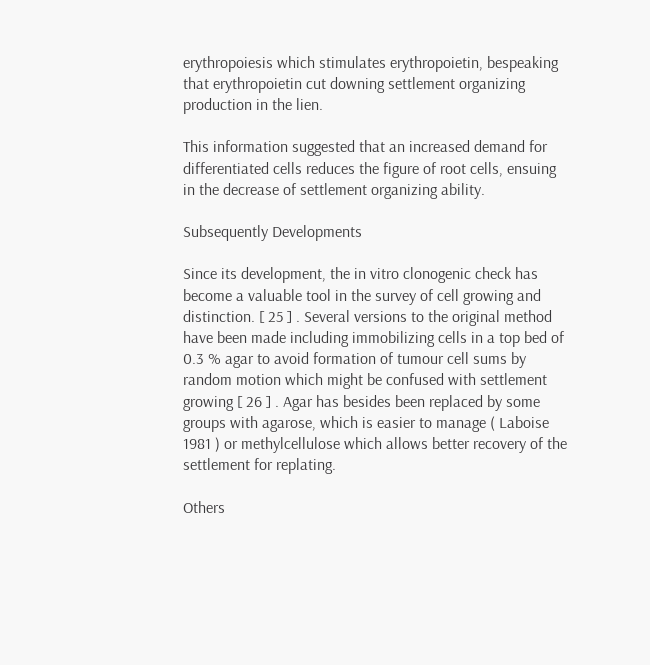erythropoiesis which stimulates erythropoietin, bespeaking that erythropoietin cut downing settlement organizing production in the lien.

This information suggested that an increased demand for differentiated cells reduces the figure of root cells, ensuing in the decrease of settlement organizing ability.

Subsequently Developments

Since its development, the in vitro clonogenic check has become a valuable tool in the survey of cell growing and distinction. [ 25 ] . Several versions to the original method have been made including immobilizing cells in a top bed of 0.3 % agar to avoid formation of tumour cell sums by random motion which might be confused with settlement growing [ 26 ] . Agar has besides been replaced by some groups with agarose, which is easier to manage ( Laboise 1981 ) or methylcellulose which allows better recovery of the settlement for replating.

Others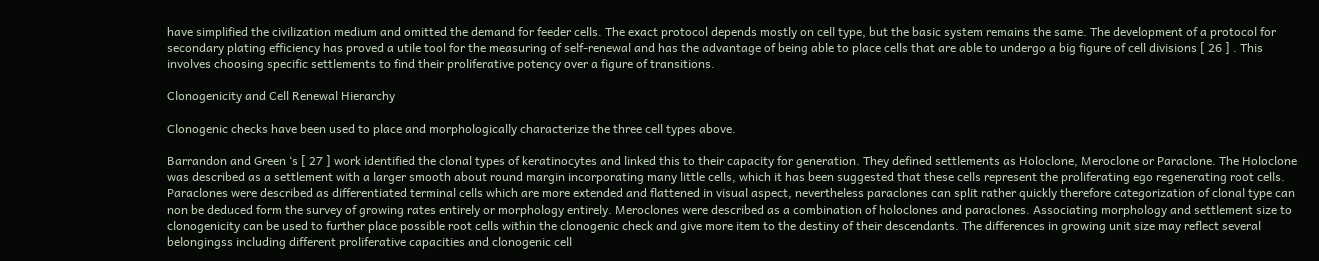have simplified the civilization medium and omitted the demand for feeder cells. The exact protocol depends mostly on cell type, but the basic system remains the same. The development of a protocol for secondary plating efficiency has proved a utile tool for the measuring of self-renewal and has the advantage of being able to place cells that are able to undergo a big figure of cell divisions [ 26 ] . This involves choosing specific settlements to find their proliferative potency over a figure of transitions.

Clonogenicity and Cell Renewal Hierarchy

Clonogenic checks have been used to place and morphologically characterize the three cell types above.

Barrandon and Green ‘s [ 27 ] work identified the clonal types of keratinocytes and linked this to their capacity for generation. They defined settlements as Holoclone, Meroclone or Paraclone. The Holoclone was described as a settlement with a larger smooth about round margin incorporating many little cells, which it has been suggested that these cells represent the proliferating ego regenerating root cells. Paraclones were described as differentiated terminal cells which are more extended and flattened in visual aspect, nevertheless paraclones can split rather quickly therefore categorization of clonal type can non be deduced form the survey of growing rates entirely or morphology entirely. Meroclones were described as a combination of holoclones and paraclones. Associating morphology and settlement size to clonogenicity can be used to further place possible root cells within the clonogenic check and give more item to the destiny of their descendants. The differences in growing unit size may reflect several belongingss including different proliferative capacities and clonogenic cell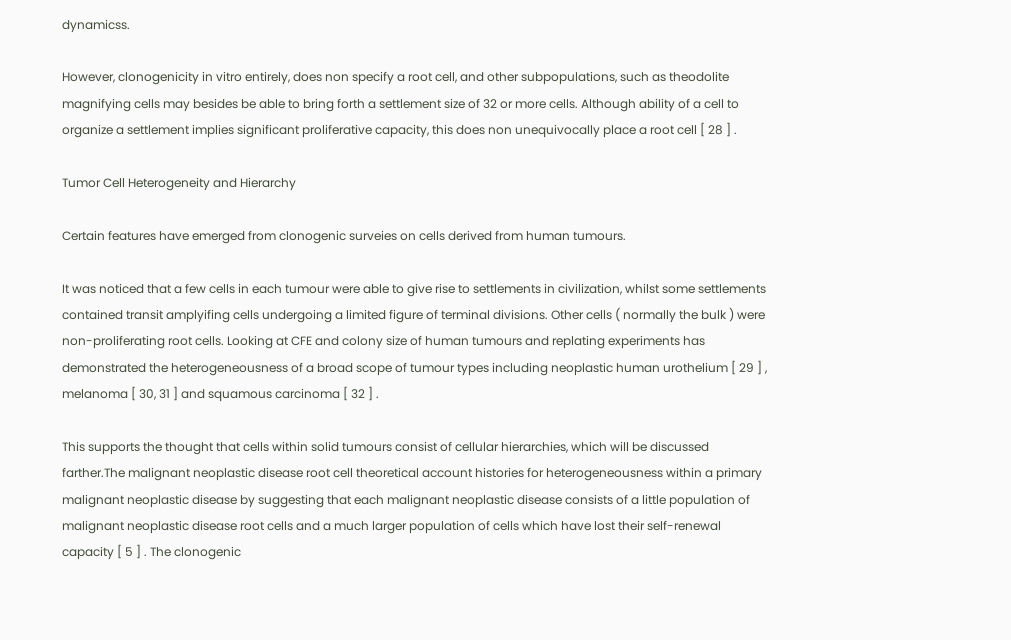dynamicss.

However, clonogenicity in vitro entirely, does non specify a root cell, and other subpopulations, such as theodolite magnifying cells may besides be able to bring forth a settlement size of 32 or more cells. Although ability of a cell to organize a settlement implies significant proliferative capacity, this does non unequivocally place a root cell [ 28 ] .

Tumor Cell Heterogeneity and Hierarchy

Certain features have emerged from clonogenic surveies on cells derived from human tumours.

It was noticed that a few cells in each tumour were able to give rise to settlements in civilization, whilst some settlements contained transit amplyifing cells undergoing a limited figure of terminal divisions. Other cells ( normally the bulk ) were non-proliferating root cells. Looking at CFE and colony size of human tumours and replating experiments has demonstrated the heterogeneousness of a broad scope of tumour types including neoplastic human urothelium [ 29 ] , melanoma [ 30, 31 ] and squamous carcinoma [ 32 ] .

This supports the thought that cells within solid tumours consist of cellular hierarchies, which will be discussed farther.The malignant neoplastic disease root cell theoretical account histories for heterogeneousness within a primary malignant neoplastic disease by suggesting that each malignant neoplastic disease consists of a little population of malignant neoplastic disease root cells and a much larger population of cells which have lost their self-renewal capacity [ 5 ] . The clonogenic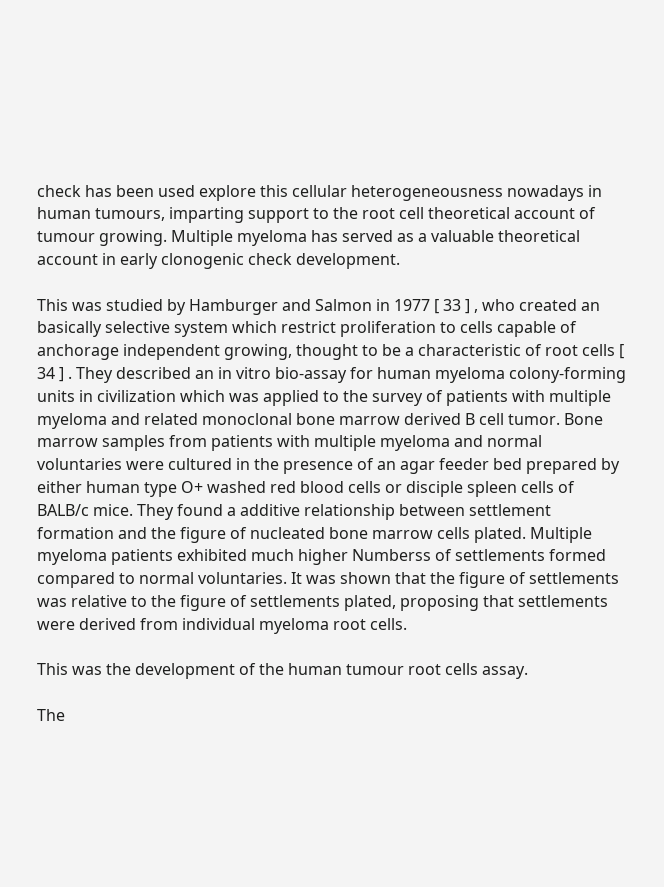check has been used explore this cellular heterogeneousness nowadays in human tumours, imparting support to the root cell theoretical account of tumour growing. Multiple myeloma has served as a valuable theoretical account in early clonogenic check development.

This was studied by Hamburger and Salmon in 1977 [ 33 ] , who created an basically selective system which restrict proliferation to cells capable of anchorage independent growing, thought to be a characteristic of root cells [ 34 ] . They described an in vitro bio-assay for human myeloma colony-forming units in civilization which was applied to the survey of patients with multiple myeloma and related monoclonal bone marrow derived B cell tumor. Bone marrow samples from patients with multiple myeloma and normal voluntaries were cultured in the presence of an agar feeder bed prepared by either human type O+ washed red blood cells or disciple spleen cells of BALB/c mice. They found a additive relationship between settlement formation and the figure of nucleated bone marrow cells plated. Multiple myeloma patients exhibited much higher Numberss of settlements formed compared to normal voluntaries. It was shown that the figure of settlements was relative to the figure of settlements plated, proposing that settlements were derived from individual myeloma root cells.

This was the development of the human tumour root cells assay.

The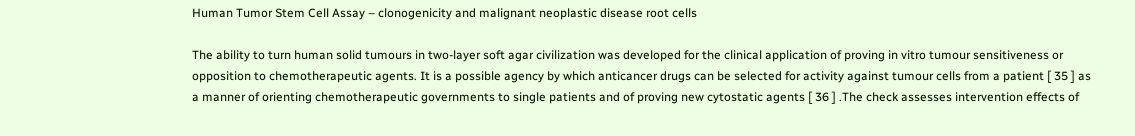Human Tumor Stem Cell Assay – clonogenicity and malignant neoplastic disease root cells

The ability to turn human solid tumours in two-layer soft agar civilization was developed for the clinical application of proving in vitro tumour sensitiveness or opposition to chemotherapeutic agents. It is a possible agency by which anticancer drugs can be selected for activity against tumour cells from a patient [ 35 ] as a manner of orienting chemotherapeutic governments to single patients and of proving new cytostatic agents [ 36 ] .The check assesses intervention effects of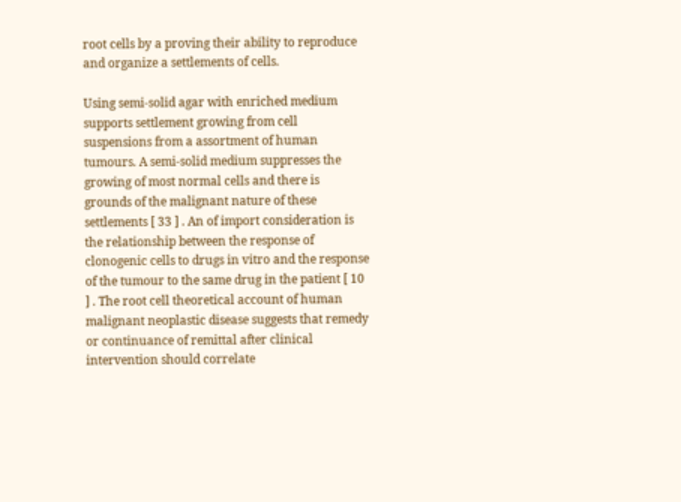root cells by a proving their ability to reproduce and organize a settlements of cells.

Using semi-solid agar with enriched medium supports settlement growing from cell suspensions from a assortment of human tumours. A semi-solid medium suppresses the growing of most normal cells and there is grounds of the malignant nature of these settlements [ 33 ] . An of import consideration is the relationship between the response of clonogenic cells to drugs in vitro and the response of the tumour to the same drug in the patient [ 10 ] . The root cell theoretical account of human malignant neoplastic disease suggests that remedy or continuance of remittal after clinical intervention should correlate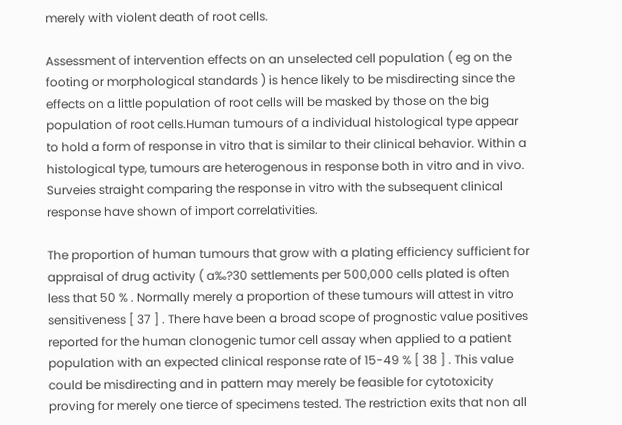merely with violent death of root cells.

Assessment of intervention effects on an unselected cell population ( eg on the footing or morphological standards ) is hence likely to be misdirecting since the effects on a little population of root cells will be masked by those on the big population of root cells.Human tumours of a individual histological type appear to hold a form of response in vitro that is similar to their clinical behavior. Within a histological type, tumours are heterogenous in response both in vitro and in vivo. Surveies straight comparing the response in vitro with the subsequent clinical response have shown of import correlativities.

The proportion of human tumours that grow with a plating efficiency sufficient for appraisal of drug activity ( a‰?30 settlements per 500,000 cells plated is often less that 50 % . Normally merely a proportion of these tumours will attest in vitro sensitiveness [ 37 ] . There have been a broad scope of prognostic value positives reported for the human clonogenic tumor cell assay when applied to a patient population with an expected clinical response rate of 15-49 % [ 38 ] . This value could be misdirecting and in pattern may merely be feasible for cytotoxicity proving for merely one tierce of specimens tested. The restriction exits that non all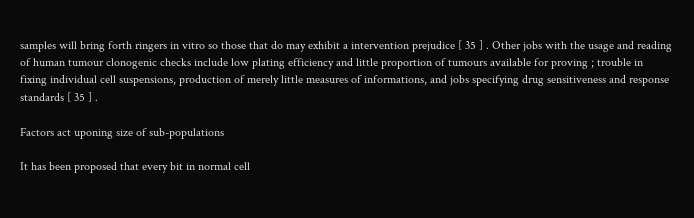samples will bring forth ringers in vitro so those that do may exhibit a intervention prejudice [ 35 ] . Other jobs with the usage and reading of human tumour clonogenic checks include low plating efficiency and little proportion of tumours available for proving ; trouble in fixing individual cell suspensions, production of merely little measures of informations, and jobs specifying drug sensitiveness and response standards [ 35 ] .

Factors act uponing size of sub-populations

It has been proposed that every bit in normal cell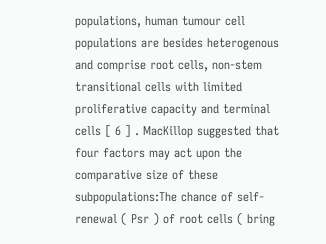populations, human tumour cell populations are besides heterogenous and comprise root cells, non-stem transitional cells with limited proliferative capacity and terminal cells [ 6 ] . MacKillop suggested that four factors may act upon the comparative size of these subpopulations:The chance of self-renewal ( Psr ) of root cells ( bring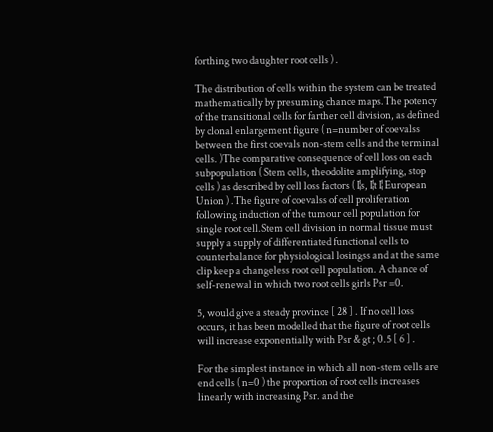forthing two daughter root cells ) .

The distribution of cells within the system can be treated mathematically by presuming chance maps.The potency of the transitional cells for farther cell division, as defined by clonal enlargement figure ( n=number of coevalss between the first coevals non-stem cells and the terminal cells. )The comparative consequence of cell loss on each subpopulation ( Stem cells, theodolite amplifying, stop cells ) as described by cell loss factors ( I¦s, I¦t I¦ European Union ) .The figure of coevalss of cell proliferation following induction of the tumour cell population for single root cell.Stem cell division in normal tissue must supply a supply of differentiated functional cells to counterbalance for physiological losingss and at the same clip keep a changeless root cell population. A chance of self-renewal in which two root cells girls Psr =0.

5, would give a steady province [ 28 ] . If no cell loss occurs, it has been modelled that the figure of root cells will increase exponentially with Psr & gt ; 0.5 [ 6 ] .

For the simplest instance in which all non-stem cells are end cells ( n=0 ) the proportion of root cells increases linearly with increasing Psr. and the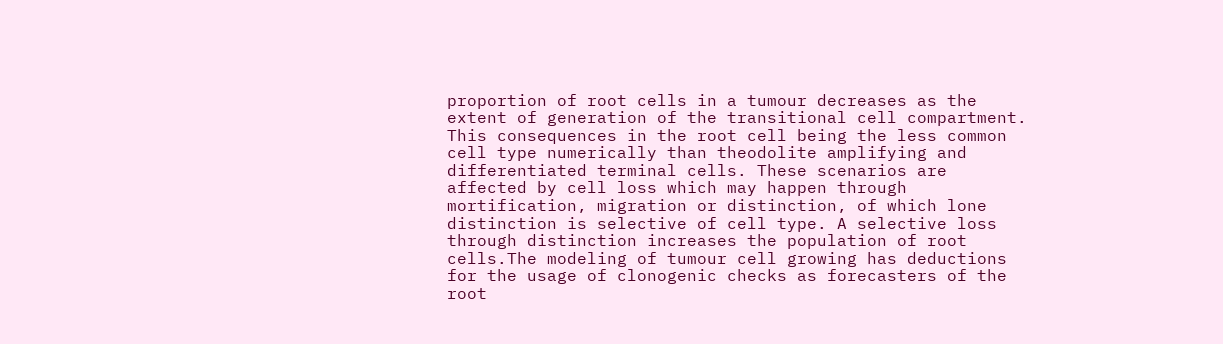proportion of root cells in a tumour decreases as the extent of generation of the transitional cell compartment. This consequences in the root cell being the less common cell type numerically than theodolite amplifying and differentiated terminal cells. These scenarios are affected by cell loss which may happen through mortification, migration or distinction, of which lone distinction is selective of cell type. A selective loss through distinction increases the population of root cells.The modeling of tumour cell growing has deductions for the usage of clonogenic checks as forecasters of the root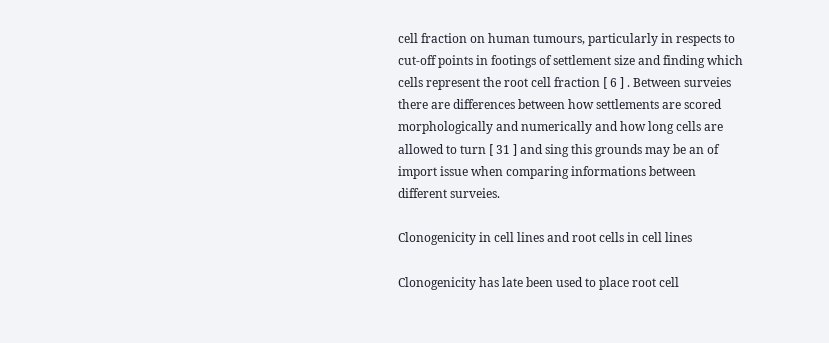cell fraction on human tumours, particularly in respects to cut-off points in footings of settlement size and finding which cells represent the root cell fraction [ 6 ] . Between surveies there are differences between how settlements are scored morphologically and numerically and how long cells are allowed to turn [ 31 ] and sing this grounds may be an of import issue when comparing informations between different surveies.

Clonogenicity in cell lines and root cells in cell lines

Clonogenicity has late been used to place root cell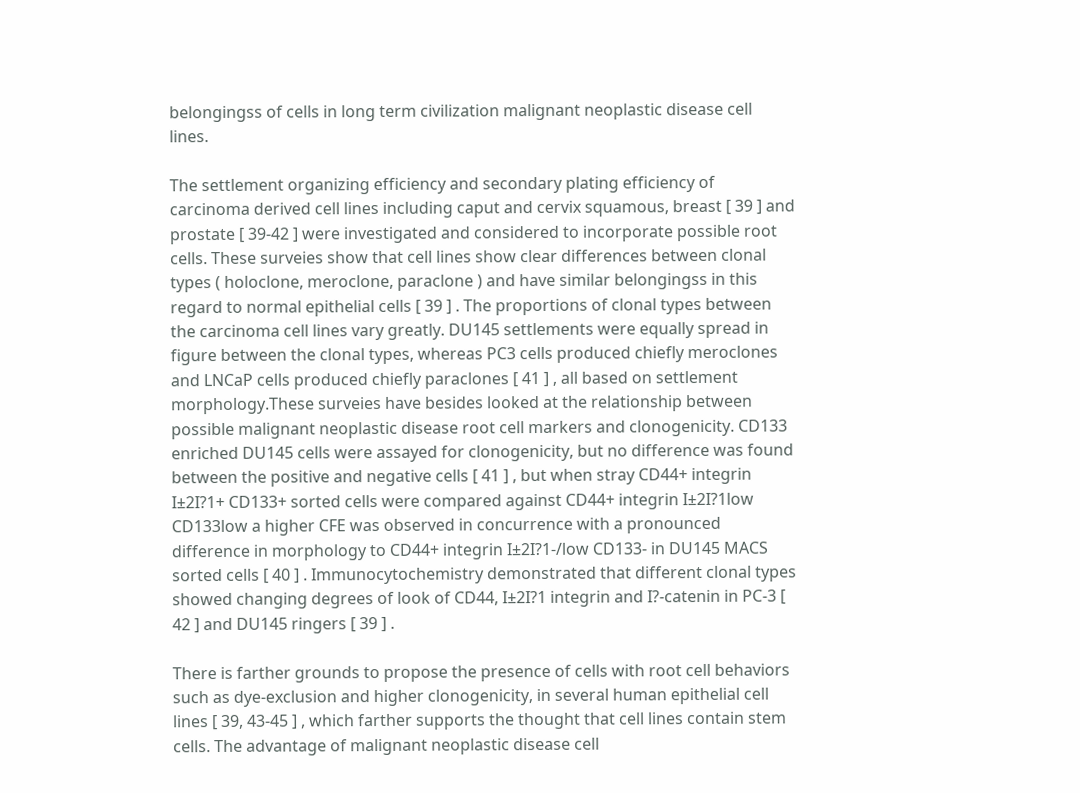belongingss of cells in long term civilization malignant neoplastic disease cell lines.

The settlement organizing efficiency and secondary plating efficiency of carcinoma derived cell lines including caput and cervix squamous, breast [ 39 ] and prostate [ 39-42 ] were investigated and considered to incorporate possible root cells. These surveies show that cell lines show clear differences between clonal types ( holoclone, meroclone, paraclone ) and have similar belongingss in this regard to normal epithelial cells [ 39 ] . The proportions of clonal types between the carcinoma cell lines vary greatly. DU145 settlements were equally spread in figure between the clonal types, whereas PC3 cells produced chiefly meroclones and LNCaP cells produced chiefly paraclones [ 41 ] , all based on settlement morphology.These surveies have besides looked at the relationship between possible malignant neoplastic disease root cell markers and clonogenicity. CD133 enriched DU145 cells were assayed for clonogenicity, but no difference was found between the positive and negative cells [ 41 ] , but when stray CD44+ integrin I±2I?1+ CD133+ sorted cells were compared against CD44+ integrin I±2I?1low CD133low a higher CFE was observed in concurrence with a pronounced difference in morphology to CD44+ integrin I±2I?1-/low CD133- in DU145 MACS sorted cells [ 40 ] . Immunocytochemistry demonstrated that different clonal types showed changing degrees of look of CD44, I±2I?1 integrin and I?-catenin in PC-3 [ 42 ] and DU145 ringers [ 39 ] .

There is farther grounds to propose the presence of cells with root cell behaviors such as dye-exclusion and higher clonogenicity, in several human epithelial cell lines [ 39, 43-45 ] , which farther supports the thought that cell lines contain stem cells. The advantage of malignant neoplastic disease cell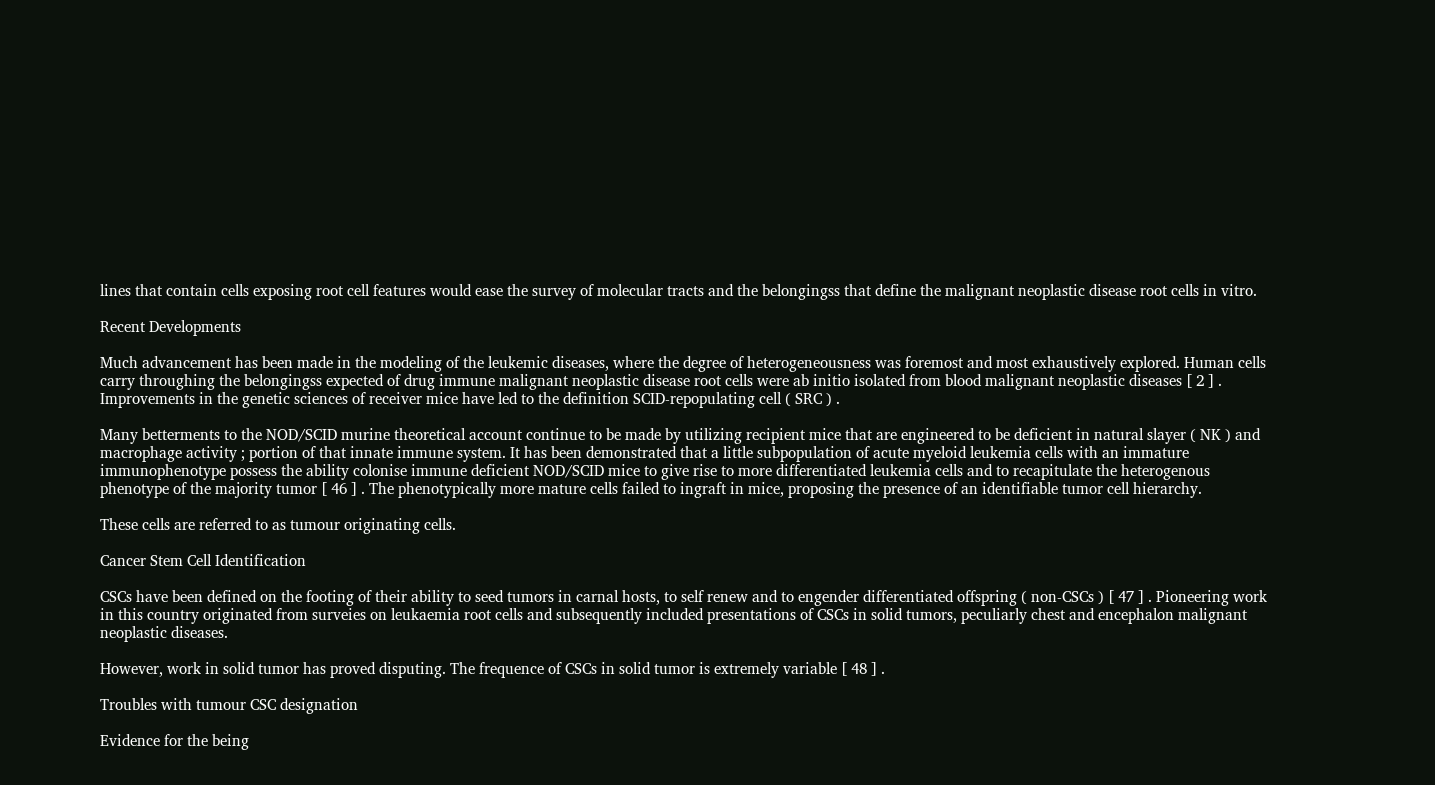lines that contain cells exposing root cell features would ease the survey of molecular tracts and the belongingss that define the malignant neoplastic disease root cells in vitro.

Recent Developments

Much advancement has been made in the modeling of the leukemic diseases, where the degree of heterogeneousness was foremost and most exhaustively explored. Human cells carry throughing the belongingss expected of drug immune malignant neoplastic disease root cells were ab initio isolated from blood malignant neoplastic diseases [ 2 ] . Improvements in the genetic sciences of receiver mice have led to the definition SCID-repopulating cell ( SRC ) .

Many betterments to the NOD/SCID murine theoretical account continue to be made by utilizing recipient mice that are engineered to be deficient in natural slayer ( NK ) and macrophage activity ; portion of that innate immune system. It has been demonstrated that a little subpopulation of acute myeloid leukemia cells with an immature immunophenotype possess the ability colonise immune deficient NOD/SCID mice to give rise to more differentiated leukemia cells and to recapitulate the heterogenous phenotype of the majority tumor [ 46 ] . The phenotypically more mature cells failed to ingraft in mice, proposing the presence of an identifiable tumor cell hierarchy.

These cells are referred to as tumour originating cells.

Cancer Stem Cell Identification

CSCs have been defined on the footing of their ability to seed tumors in carnal hosts, to self renew and to engender differentiated offspring ( non-CSCs ) [ 47 ] . Pioneering work in this country originated from surveies on leukaemia root cells and subsequently included presentations of CSCs in solid tumors, peculiarly chest and encephalon malignant neoplastic diseases.

However, work in solid tumor has proved disputing. The frequence of CSCs in solid tumor is extremely variable [ 48 ] .

Troubles with tumour CSC designation

Evidence for the being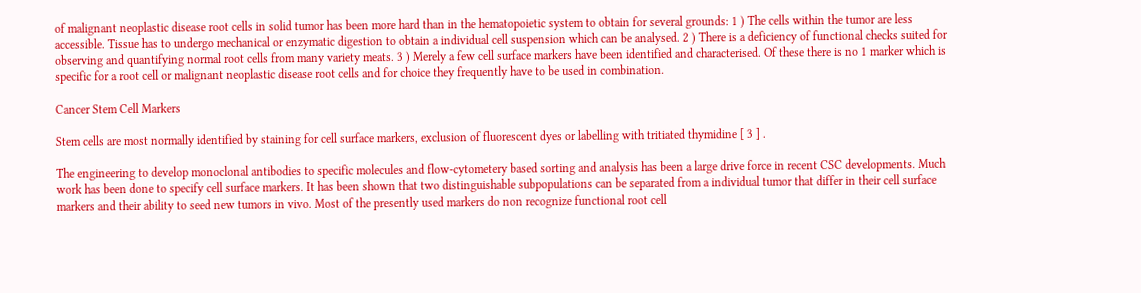of malignant neoplastic disease root cells in solid tumor has been more hard than in the hematopoietic system to obtain for several grounds: 1 ) The cells within the tumor are less accessible. Tissue has to undergo mechanical or enzymatic digestion to obtain a individual cell suspension which can be analysed. 2 ) There is a deficiency of functional checks suited for observing and quantifying normal root cells from many variety meats. 3 ) Merely a few cell surface markers have been identified and characterised. Of these there is no 1 marker which is specific for a root cell or malignant neoplastic disease root cells and for choice they frequently have to be used in combination.

Cancer Stem Cell Markers

Stem cells are most normally identified by staining for cell surface markers, exclusion of fluorescent dyes or labelling with tritiated thymidine [ 3 ] .

The engineering to develop monoclonal antibodies to specific molecules and flow-cytometery based sorting and analysis has been a large drive force in recent CSC developments. Much work has been done to specify cell surface markers. It has been shown that two distinguishable subpopulations can be separated from a individual tumor that differ in their cell surface markers and their ability to seed new tumors in vivo. Most of the presently used markers do non recognize functional root cell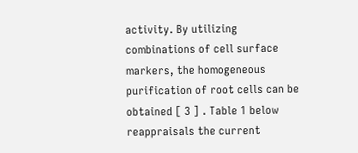activity. By utilizing combinations of cell surface markers, the homogeneous purification of root cells can be obtained [ 3 ] . Table 1 below reappraisals the current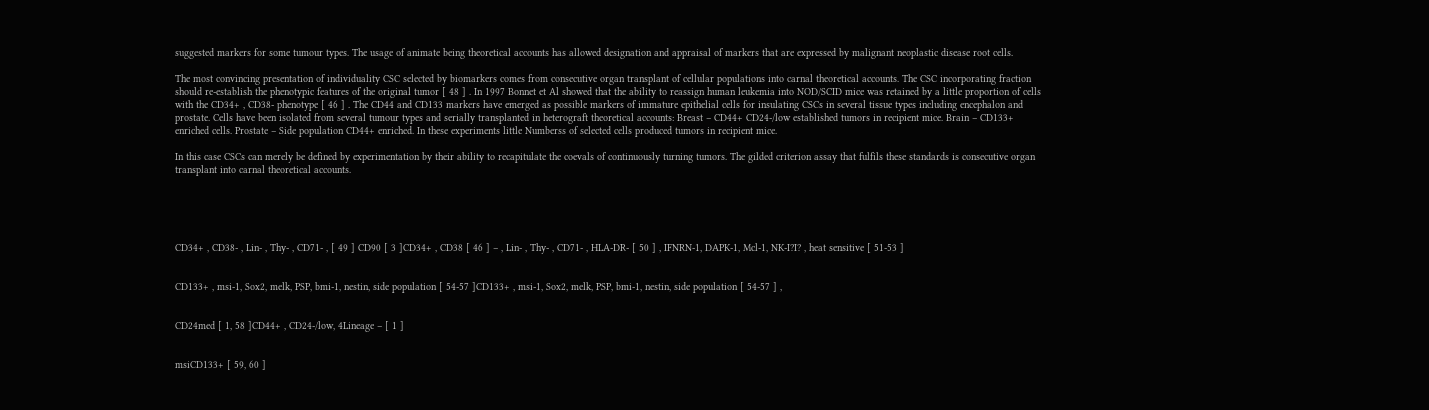suggested markers for some tumour types. The usage of animate being theoretical accounts has allowed designation and appraisal of markers that are expressed by malignant neoplastic disease root cells.

The most convincing presentation of individuality CSC selected by biomarkers comes from consecutive organ transplant of cellular populations into carnal theoretical accounts. The CSC incorporating fraction should re-establish the phenotypic features of the original tumor [ 48 ] . In 1997 Bonnet et Al showed that the ability to reassign human leukemia into NOD/SCID mice was retained by a little proportion of cells with the CD34+ , CD38- phenotype [ 46 ] . The CD44 and CD133 markers have emerged as possible markers of immature epithelial cells for insulating CSCs in several tissue types including encephalon and prostate. Cells have been isolated from several tumour types and serially transplanted in heterograft theoretical accounts: Breast – CD44+ CD24-/low established tumors in recipient mice. Brain – CD133+ enriched cells. Prostate – Side population CD44+ enriched. In these experiments little Numberss of selected cells produced tumors in recipient mice.

In this case CSCs can merely be defined by experimentation by their ability to recapitulate the coevals of continuously turning tumors. The gilded criterion assay that fulfils these standards is consecutive organ transplant into carnal theoretical accounts.





CD34+ , CD38- , Lin- , Thy- , CD71- , [ 49 ] CD90 [ 3 ]CD34+ , CD38 [ 46 ] – , Lin- , Thy- , CD71- , HLA-DR- [ 50 ] , IFNRN-1, DAPK-1, Mcl-1, NK-I?I? , heat sensitive [ 51-53 ]


CD133+ , msi-1, Sox2, melk, PSP, bmi-1, nestin, side population [ 54-57 ]CD133+ , msi-1, Sox2, melk, PSP, bmi-1, nestin, side population [ 54-57 ] ,


CD24med [ 1, 58 ]CD44+ , CD24-/low, 4Lineage – [ 1 ]


msiCD133+ [ 59, 60 ]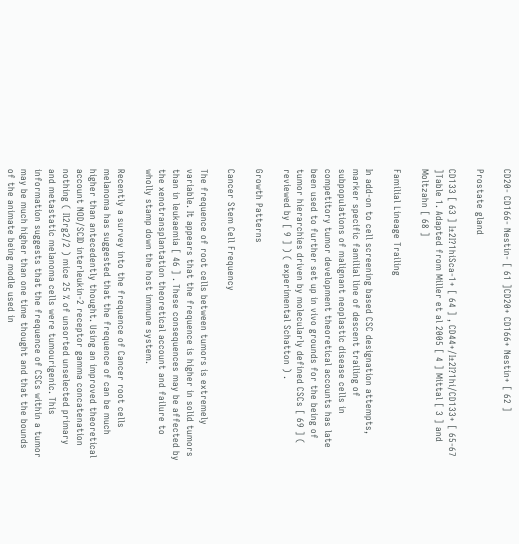CD20- CD166- Nestin- [ 61 ]CD20+ CD166+ Nestin+ [ 62 ]

Prostate gland

CD133 [ 63 ] I±2I?1hiSca-1+ [ 64 ] , CD44+/I±2I?1hi/CD133+ [ 65-67 ]Table 1. Adapted from Miller et al 2005 [ 4 ] Mittal [ 3 ] and Moltzahn [ 68 ]

Familial Lineage Trailing

In add-on to cell screening based CSC designation attempts, marker specific familial line of descent trailing of subpopulations of malignant neoplastic disease cells in competitory tumor development theoretical accounts has late been used to further set up in vivo grounds for the being of tumor hierarchies driven by molecularly defined CSCs [ 69 ] ( reviewed by [ 9 ] ) ( experimental Schatton ) .

Growth Patterns

Cancer Stem Cell Frequency

The frequence of root cells between tumors is extremely variable. It appears that the frequence is higher in solid tumors than in leukaemia [ 46 ] . These consequences may be affected by the xenotransplantation theoretical account and failure to wholly stamp down the host immune system.

Recently a survey into the frequence of Cancer root cells melanoma has suggested that the frequence of can be much higher than antecedently thought. Using an improved theoretical account NOD/SCID interleukin-2 receptor gamma concatenation nothing ( Il2rg2/2 ) mice 25 % of unsorted unselected primary and metastatic melanoma cells were tumourigenic. This information suggests that the frequence of CSCs within a tumor may be much higher than one time thought and that the bounds of the animate being modle used in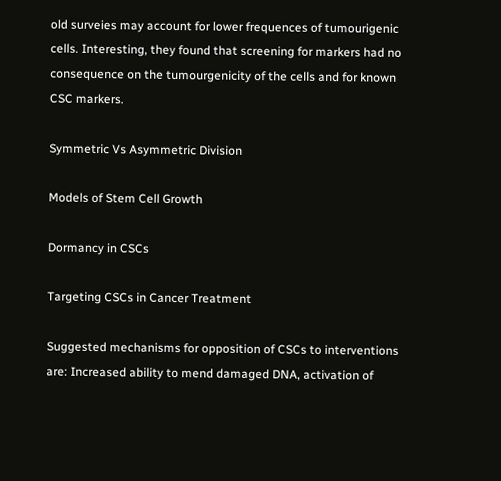old surveies may account for lower frequences of tumourigenic cells. Interesting, they found that screening for markers had no consequence on the tumourgenicity of the cells and for known CSC markers.

Symmetric Vs Asymmetric Division

Models of Stem Cell Growth

Dormancy in CSCs

Targeting CSCs in Cancer Treatment

Suggested mechanisms for opposition of CSCs to interventions are: Increased ability to mend damaged DNA, activation of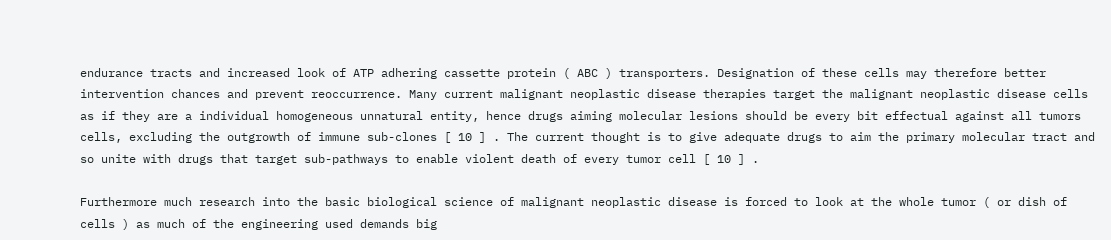endurance tracts and increased look of ATP adhering cassette protein ( ABC ) transporters. Designation of these cells may therefore better intervention chances and prevent reoccurrence. Many current malignant neoplastic disease therapies target the malignant neoplastic disease cells as if they are a individual homogeneous unnatural entity, hence drugs aiming molecular lesions should be every bit effectual against all tumors cells, excluding the outgrowth of immune sub-clones [ 10 ] . The current thought is to give adequate drugs to aim the primary molecular tract and so unite with drugs that target sub-pathways to enable violent death of every tumor cell [ 10 ] .

Furthermore much research into the basic biological science of malignant neoplastic disease is forced to look at the whole tumor ( or dish of cells ) as much of the engineering used demands big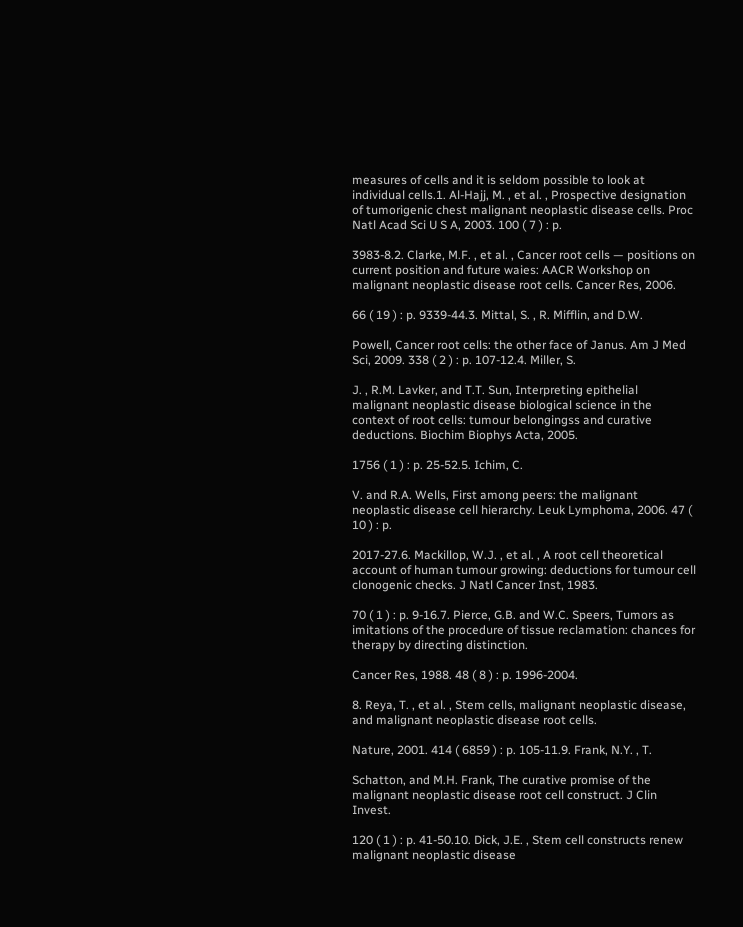measures of cells and it is seldom possible to look at individual cells.1. Al-Hajj, M. , et al. , Prospective designation of tumorigenic chest malignant neoplastic disease cells. Proc Natl Acad Sci U S A, 2003. 100 ( 7 ) : p.

3983-8.2. Clarke, M.F. , et al. , Cancer root cells — positions on current position and future waies: AACR Workshop on malignant neoplastic disease root cells. Cancer Res, 2006.

66 ( 19 ) : p. 9339-44.3. Mittal, S. , R. Mifflin, and D.W.

Powell, Cancer root cells: the other face of Janus. Am J Med Sci, 2009. 338 ( 2 ) : p. 107-12.4. Miller, S.

J. , R.M. Lavker, and T.T. Sun, Interpreting epithelial malignant neoplastic disease biological science in the context of root cells: tumour belongingss and curative deductions. Biochim Biophys Acta, 2005.

1756 ( 1 ) : p. 25-52.5. Ichim, C.

V. and R.A. Wells, First among peers: the malignant neoplastic disease cell hierarchy. Leuk Lymphoma, 2006. 47 ( 10 ) : p.

2017-27.6. Mackillop, W.J. , et al. , A root cell theoretical account of human tumour growing: deductions for tumour cell clonogenic checks. J Natl Cancer Inst, 1983.

70 ( 1 ) : p. 9-16.7. Pierce, G.B. and W.C. Speers, Tumors as imitations of the procedure of tissue reclamation: chances for therapy by directing distinction.

Cancer Res, 1988. 48 ( 8 ) : p. 1996-2004.

8. Reya, T. , et al. , Stem cells, malignant neoplastic disease, and malignant neoplastic disease root cells.

Nature, 2001. 414 ( 6859 ) : p. 105-11.9. Frank, N.Y. , T.

Schatton, and M.H. Frank, The curative promise of the malignant neoplastic disease root cell construct. J Clin Invest.

120 ( 1 ) : p. 41-50.10. Dick, J.E. , Stem cell constructs renew malignant neoplastic disease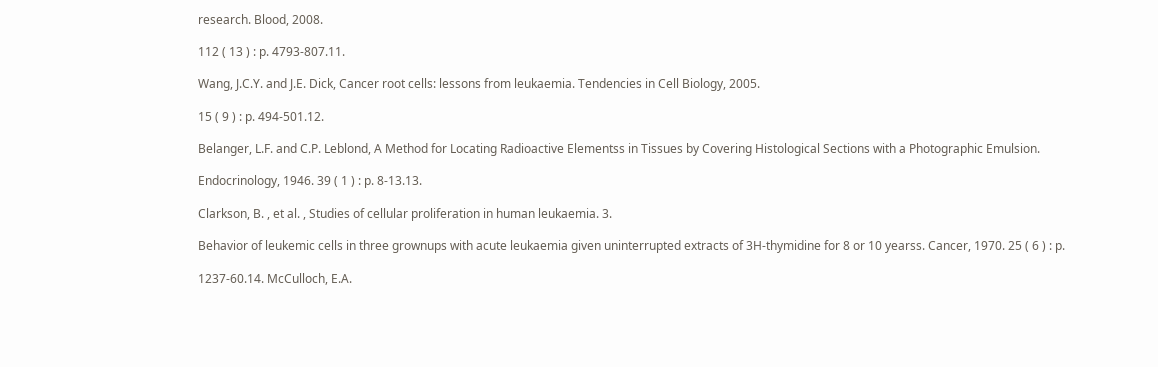research. Blood, 2008.

112 ( 13 ) : p. 4793-807.11.

Wang, J.C.Y. and J.E. Dick, Cancer root cells: lessons from leukaemia. Tendencies in Cell Biology, 2005.

15 ( 9 ) : p. 494-501.12.

Belanger, L.F. and C.P. Leblond, A Method for Locating Radioactive Elementss in Tissues by Covering Histological Sections with a Photographic Emulsion.

Endocrinology, 1946. 39 ( 1 ) : p. 8-13.13.

Clarkson, B. , et al. , Studies of cellular proliferation in human leukaemia. 3.

Behavior of leukemic cells in three grownups with acute leukaemia given uninterrupted extracts of 3H-thymidine for 8 or 10 yearss. Cancer, 1970. 25 ( 6 ) : p.

1237-60.14. McCulloch, E.A.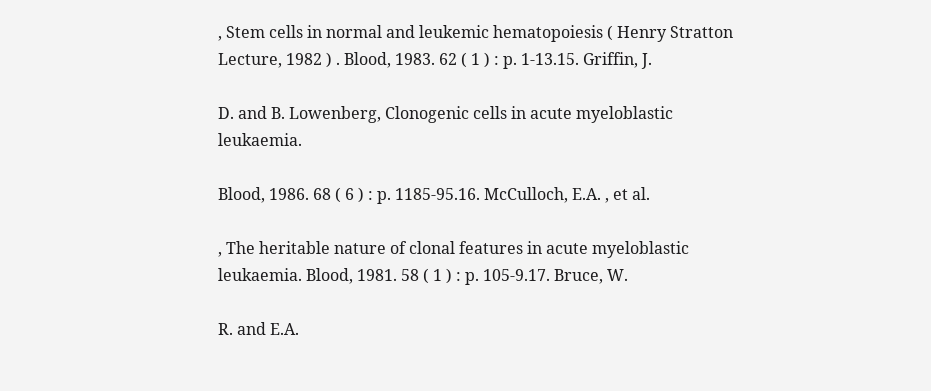, Stem cells in normal and leukemic hematopoiesis ( Henry Stratton Lecture, 1982 ) . Blood, 1983. 62 ( 1 ) : p. 1-13.15. Griffin, J.

D. and B. Lowenberg, Clonogenic cells in acute myeloblastic leukaemia.

Blood, 1986. 68 ( 6 ) : p. 1185-95.16. McCulloch, E.A. , et al.

, The heritable nature of clonal features in acute myeloblastic leukaemia. Blood, 1981. 58 ( 1 ) : p. 105-9.17. Bruce, W.

R. and E.A.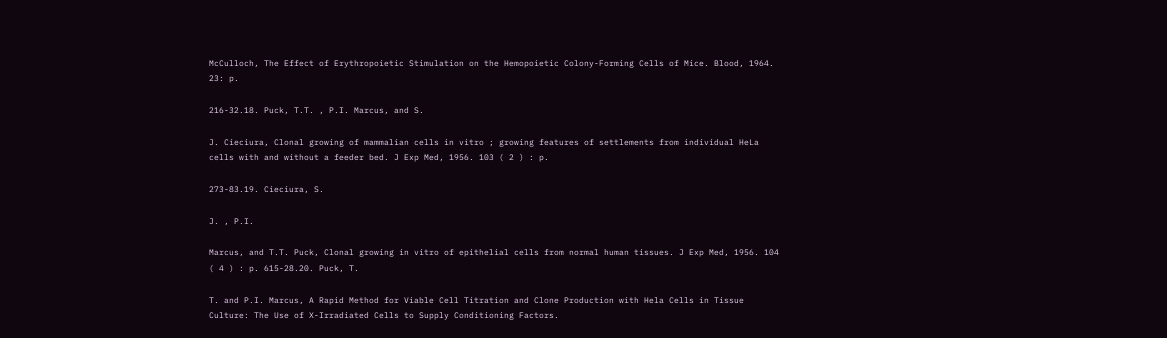McCulloch, The Effect of Erythropoietic Stimulation on the Hemopoietic Colony-Forming Cells of Mice. Blood, 1964. 23: p.

216-32.18. Puck, T.T. , P.I. Marcus, and S.

J. Cieciura, Clonal growing of mammalian cells in vitro ; growing features of settlements from individual HeLa cells with and without a feeder bed. J Exp Med, 1956. 103 ( 2 ) : p.

273-83.19. Cieciura, S.

J. , P.I.

Marcus, and T.T. Puck, Clonal growing in vitro of epithelial cells from normal human tissues. J Exp Med, 1956. 104 ( 4 ) : p. 615-28.20. Puck, T.

T. and P.I. Marcus, A Rapid Method for Viable Cell Titration and Clone Production with Hela Cells in Tissue Culture: The Use of X-Irradiated Cells to Supply Conditioning Factors.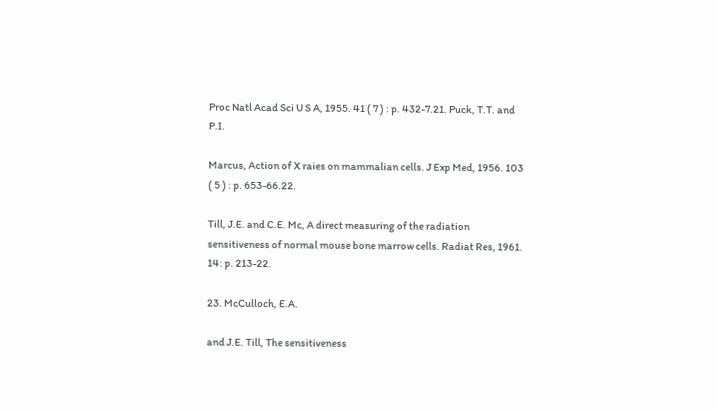Proc Natl Acad Sci U S A, 1955. 41 ( 7 ) : p. 432-7.21. Puck, T.T. and P.I.

Marcus, Action of X raies on mammalian cells. J Exp Med, 1956. 103 ( 5 ) : p. 653-66.22.

Till, J.E. and C.E. Mc, A direct measuring of the radiation sensitiveness of normal mouse bone marrow cells. Radiat Res, 1961. 14: p. 213-22.

23. McCulloch, E.A.

and J.E. Till, The sensitiveness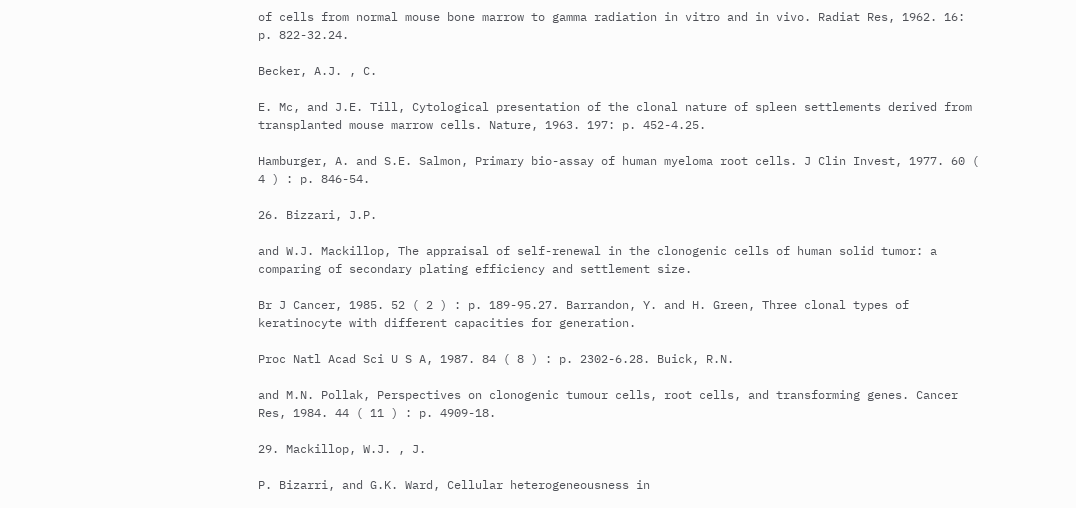of cells from normal mouse bone marrow to gamma radiation in vitro and in vivo. Radiat Res, 1962. 16: p. 822-32.24.

Becker, A.J. , C.

E. Mc, and J.E. Till, Cytological presentation of the clonal nature of spleen settlements derived from transplanted mouse marrow cells. Nature, 1963. 197: p. 452-4.25.

Hamburger, A. and S.E. Salmon, Primary bio-assay of human myeloma root cells. J Clin Invest, 1977. 60 ( 4 ) : p. 846-54.

26. Bizzari, J.P.

and W.J. Mackillop, The appraisal of self-renewal in the clonogenic cells of human solid tumor: a comparing of secondary plating efficiency and settlement size.

Br J Cancer, 1985. 52 ( 2 ) : p. 189-95.27. Barrandon, Y. and H. Green, Three clonal types of keratinocyte with different capacities for generation.

Proc Natl Acad Sci U S A, 1987. 84 ( 8 ) : p. 2302-6.28. Buick, R.N.

and M.N. Pollak, Perspectives on clonogenic tumour cells, root cells, and transforming genes. Cancer Res, 1984. 44 ( 11 ) : p. 4909-18.

29. Mackillop, W.J. , J.

P. Bizarri, and G.K. Ward, Cellular heterogeneousness in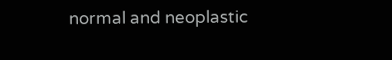normal and neoplastic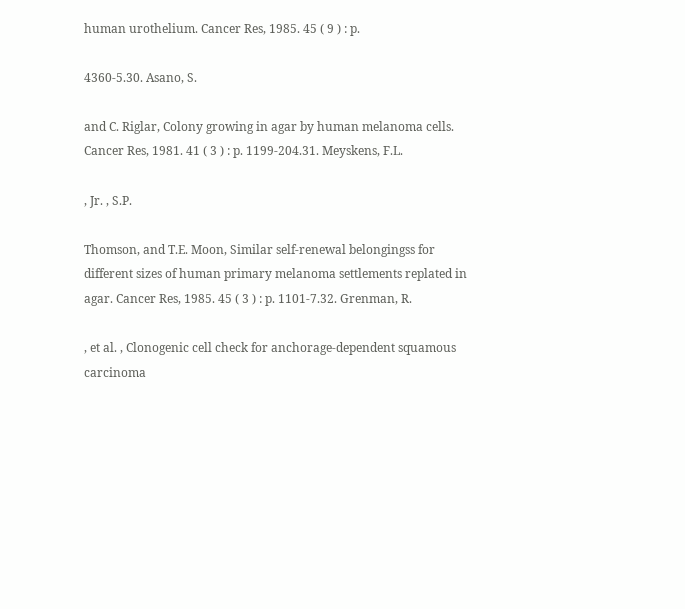human urothelium. Cancer Res, 1985. 45 ( 9 ) : p.

4360-5.30. Asano, S.

and C. Riglar, Colony growing in agar by human melanoma cells. Cancer Res, 1981. 41 ( 3 ) : p. 1199-204.31. Meyskens, F.L.

, Jr. , S.P.

Thomson, and T.E. Moon, Similar self-renewal belongingss for different sizes of human primary melanoma settlements replated in agar. Cancer Res, 1985. 45 ( 3 ) : p. 1101-7.32. Grenman, R.

, et al. , Clonogenic cell check for anchorage-dependent squamous carcinoma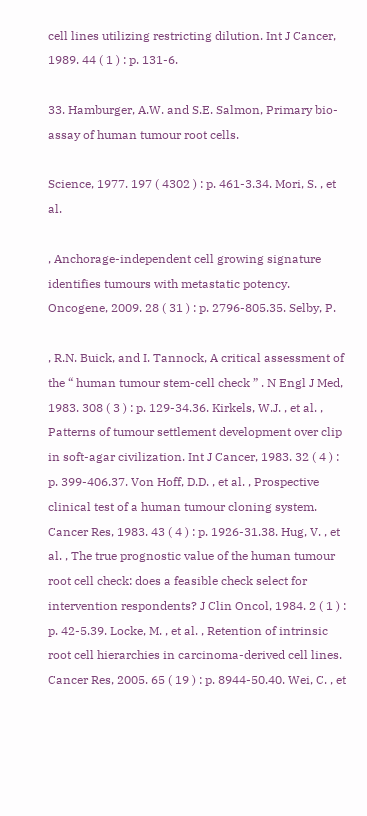cell lines utilizing restricting dilution. Int J Cancer, 1989. 44 ( 1 ) : p. 131-6.

33. Hamburger, A.W. and S.E. Salmon, Primary bio-assay of human tumour root cells.

Science, 1977. 197 ( 4302 ) : p. 461-3.34. Mori, S. , et al.

, Anchorage-independent cell growing signature identifies tumours with metastatic potency. Oncogene, 2009. 28 ( 31 ) : p. 2796-805.35. Selby, P.

, R.N. Buick, and I. Tannock, A critical assessment of the “ human tumour stem-cell check ” . N Engl J Med, 1983. 308 ( 3 ) : p. 129-34.36. Kirkels, W.J. , et al. , Patterns of tumour settlement development over clip in soft-agar civilization. Int J Cancer, 1983. 32 ( 4 ) : p. 399-406.37. Von Hoff, D.D. , et al. , Prospective clinical test of a human tumour cloning system. Cancer Res, 1983. 43 ( 4 ) : p. 1926-31.38. Hug, V. , et al. , The true prognostic value of the human tumour root cell check: does a feasible check select for intervention respondents? J Clin Oncol, 1984. 2 ( 1 ) : p. 42-5.39. Locke, M. , et al. , Retention of intrinsic root cell hierarchies in carcinoma-derived cell lines. Cancer Res, 2005. 65 ( 19 ) : p. 8944-50.40. Wei, C. , et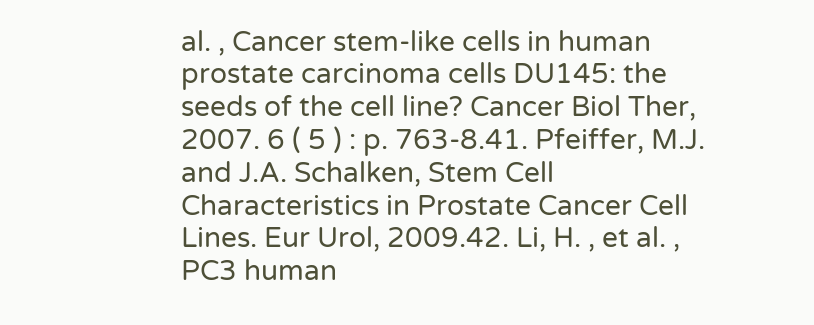al. , Cancer stem-like cells in human prostate carcinoma cells DU145: the seeds of the cell line? Cancer Biol Ther, 2007. 6 ( 5 ) : p. 763-8.41. Pfeiffer, M.J. and J.A. Schalken, Stem Cell Characteristics in Prostate Cancer Cell Lines. Eur Urol, 2009.42. Li, H. , et al. , PC3 human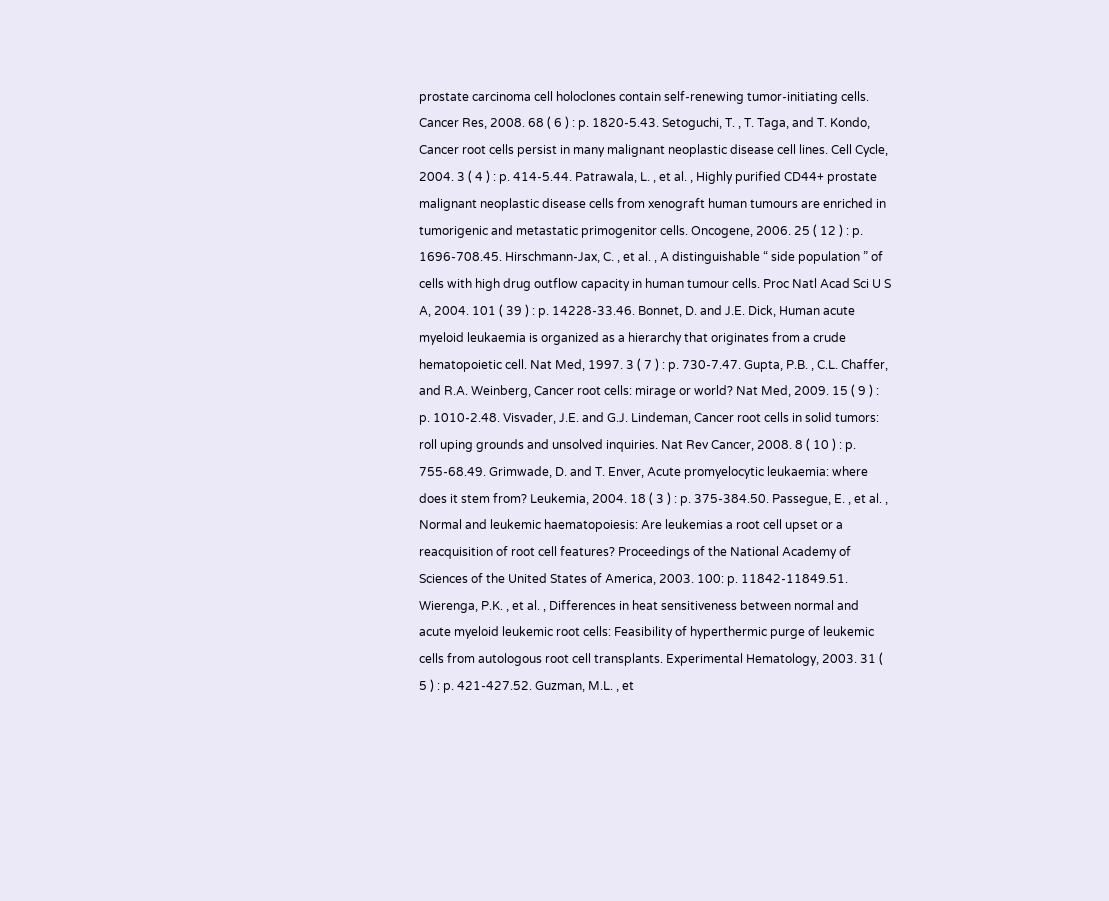prostate carcinoma cell holoclones contain self-renewing tumor-initiating cells. Cancer Res, 2008. 68 ( 6 ) : p. 1820-5.43. Setoguchi, T. , T. Taga, and T. Kondo, Cancer root cells persist in many malignant neoplastic disease cell lines. Cell Cycle, 2004. 3 ( 4 ) : p. 414-5.44. Patrawala, L. , et al. , Highly purified CD44+ prostate malignant neoplastic disease cells from xenograft human tumours are enriched in tumorigenic and metastatic primogenitor cells. Oncogene, 2006. 25 ( 12 ) : p. 1696-708.45. Hirschmann-Jax, C. , et al. , A distinguishable “ side population ” of cells with high drug outflow capacity in human tumour cells. Proc Natl Acad Sci U S A, 2004. 101 ( 39 ) : p. 14228-33.46. Bonnet, D. and J.E. Dick, Human acute myeloid leukaemia is organized as a hierarchy that originates from a crude hematopoietic cell. Nat Med, 1997. 3 ( 7 ) : p. 730-7.47. Gupta, P.B. , C.L. Chaffer, and R.A. Weinberg, Cancer root cells: mirage or world? Nat Med, 2009. 15 ( 9 ) : p. 1010-2.48. Visvader, J.E. and G.J. Lindeman, Cancer root cells in solid tumors: roll uping grounds and unsolved inquiries. Nat Rev Cancer, 2008. 8 ( 10 ) : p. 755-68.49. Grimwade, D. and T. Enver, Acute promyelocytic leukaemia: where does it stem from? Leukemia, 2004. 18 ( 3 ) : p. 375-384.50. Passegue, E. , et al. , Normal and leukemic haematopoiesis: Are leukemias a root cell upset or a reacquisition of root cell features? Proceedings of the National Academy of Sciences of the United States of America, 2003. 100: p. 11842-11849.51. Wierenga, P.K. , et al. , Differences in heat sensitiveness between normal and acute myeloid leukemic root cells: Feasibility of hyperthermic purge of leukemic cells from autologous root cell transplants. Experimental Hematology, 2003. 31 ( 5 ) : p. 421-427.52. Guzman, M.L. , et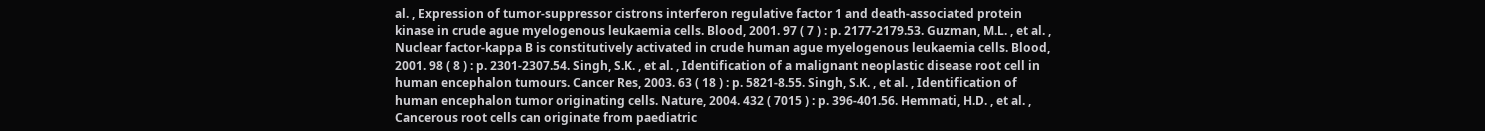al. , Expression of tumor-suppressor cistrons interferon regulative factor 1 and death-associated protein kinase in crude ague myelogenous leukaemia cells. Blood, 2001. 97 ( 7 ) : p. 2177-2179.53. Guzman, M.L. , et al. , Nuclear factor-kappa B is constitutively activated in crude human ague myelogenous leukaemia cells. Blood, 2001. 98 ( 8 ) : p. 2301-2307.54. Singh, S.K. , et al. , Identification of a malignant neoplastic disease root cell in human encephalon tumours. Cancer Res, 2003. 63 ( 18 ) : p. 5821-8.55. Singh, S.K. , et al. , Identification of human encephalon tumor originating cells. Nature, 2004. 432 ( 7015 ) : p. 396-401.56. Hemmati, H.D. , et al. , Cancerous root cells can originate from paediatric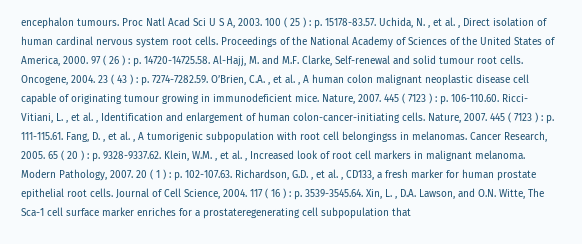encephalon tumours. Proc Natl Acad Sci U S A, 2003. 100 ( 25 ) : p. 15178-83.57. Uchida, N. , et al. , Direct isolation of human cardinal nervous system root cells. Proceedings of the National Academy of Sciences of the United States of America, 2000. 97 ( 26 ) : p. 14720-14725.58. Al-Hajj, M. and M.F. Clarke, Self-renewal and solid tumour root cells. Oncogene, 2004. 23 ( 43 ) : p. 7274-7282.59. O’Brien, C.A. , et al. , A human colon malignant neoplastic disease cell capable of originating tumour growing in immunodeficient mice. Nature, 2007. 445 ( 7123 ) : p. 106-110.60. Ricci-Vitiani, L. , et al. , Identification and enlargement of human colon-cancer-initiating cells. Nature, 2007. 445 ( 7123 ) : p. 111-115.61. Fang, D. , et al. , A tumorigenic subpopulation with root cell belongingss in melanomas. Cancer Research, 2005. 65 ( 20 ) : p. 9328-9337.62. Klein, W.M. , et al. , Increased look of root cell markers in malignant melanoma. Modern Pathology, 2007. 20 ( 1 ) : p. 102-107.63. Richardson, G.D. , et al. , CD133, a fresh marker for human prostate epithelial root cells. Journal of Cell Science, 2004. 117 ( 16 ) : p. 3539-3545.64. Xin, L. , D.A. Lawson, and O.N. Witte, The Sca-1 cell surface marker enriches for a prostateregenerating cell subpopulation that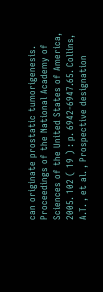can originate prostatic tumorigenesis. Proceedings of the National Academy of Sciences of the United States of America, 2005. 102 ( 19 ) : p. 6942-6947.65. Collins, A.T. , et al. , Prospective designation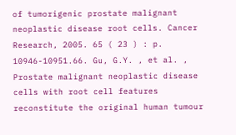of tumorigenic prostate malignant neoplastic disease root cells. Cancer Research, 2005. 65 ( 23 ) : p. 10946-10951.66. Gu, G.Y. , et al. , Prostate malignant neoplastic disease cells with root cell features reconstitute the original human tumour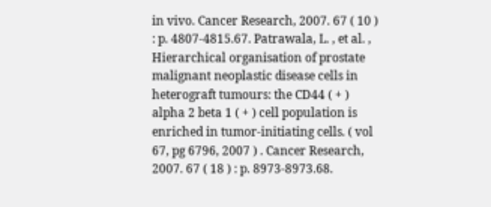in vivo. Cancer Research, 2007. 67 ( 10 ) : p. 4807-4815.67. Patrawala, L. , et al. , Hierarchical organisation of prostate malignant neoplastic disease cells in heterograft tumours: the CD44 ( + ) alpha 2 beta 1 ( + ) cell population is enriched in tumor-initiating cells. ( vol 67, pg 6796, 2007 ) . Cancer Research, 2007. 67 ( 18 ) : p. 8973-8973.68.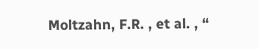Moltzahn, F.R. , et al. , “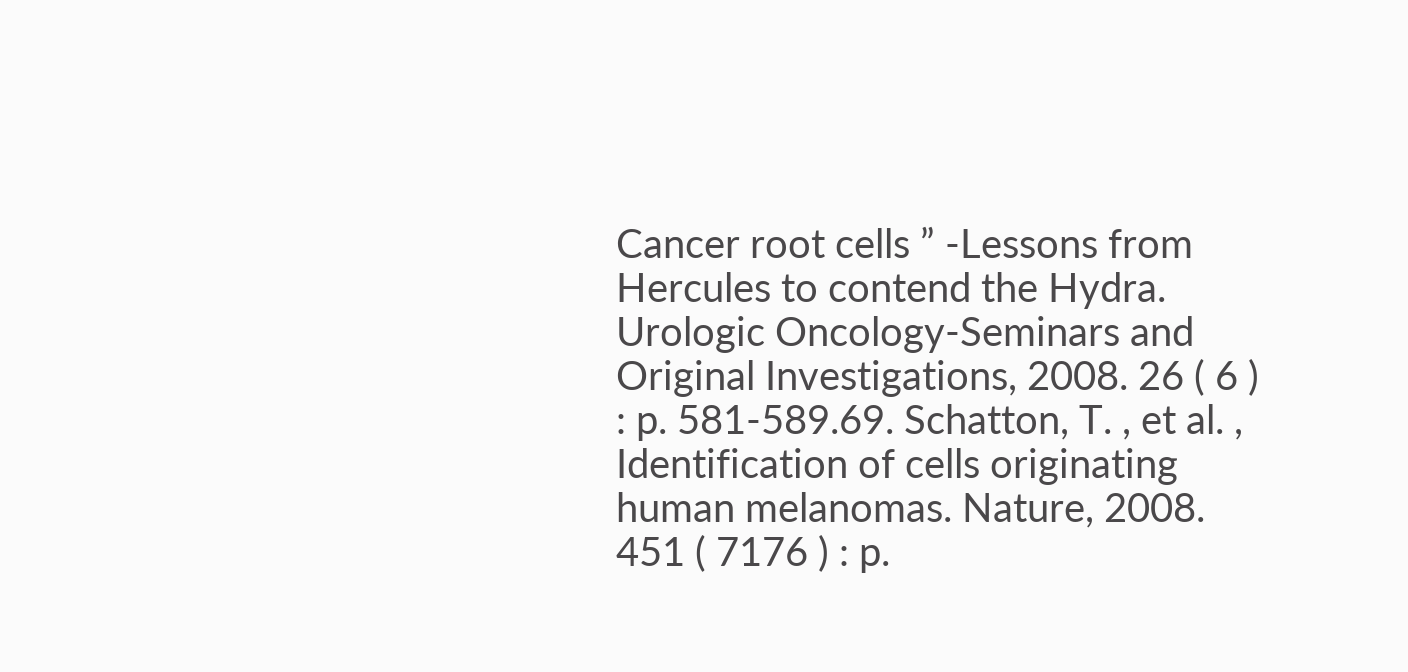Cancer root cells ” -Lessons from Hercules to contend the Hydra. Urologic Oncology-Seminars and Original Investigations, 2008. 26 ( 6 ) : p. 581-589.69. Schatton, T. , et al. , Identification of cells originating human melanomas. Nature, 2008. 451 ( 7176 ) : p.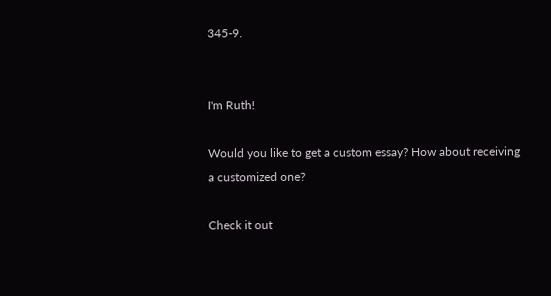345-9.


I'm Ruth!

Would you like to get a custom essay? How about receiving a customized one?

Check it out